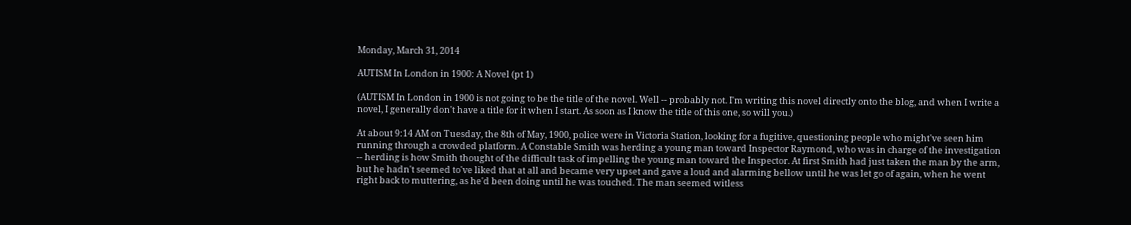Monday, March 31, 2014

AUTISM In London in 1900: A Novel (pt 1)

(AUTISM In London in 1900 is not going to be the title of the novel. Well -- probably not. I'm writing this novel directly onto the blog, and when I write a novel, I generally don't have a title for it when I start. As soon as I know the title of this one, so will you.)

At about 9:14 AM on Tuesday, the 8th of May, 1900, police were in Victoria Station, looking for a fugitive, questioning people who might've seen him running through a crowded platform. A Constable Smith was herding a young man toward Inspector Raymond, who was in charge of the investigation -- herding is how Smith thought of the difficult task of impelling the young man toward the Inspector. At first Smith had just taken the man by the arm, but he hadn't seemed to've liked that at all and became very upset and gave a loud and alarming bellow until he was let go of again, when he went right back to muttering, as he'd been doing until he was touched. The man seemed witless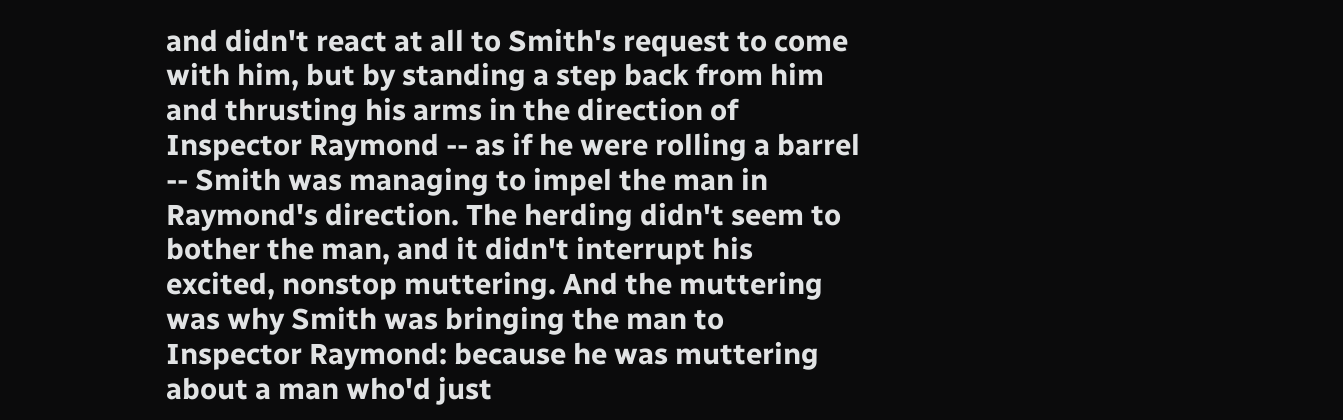and didn't react at all to Smith's request to come with him, but by standing a step back from him and thrusting his arms in the direction of Inspector Raymond -- as if he were rolling a barrel -- Smith was managing to impel the man in Raymond's direction. The herding didn't seem to bother the man, and it didn't interrupt his excited, nonstop muttering. And the muttering was why Smith was bringing the man to Inspector Raymond: because he was muttering about a man who'd just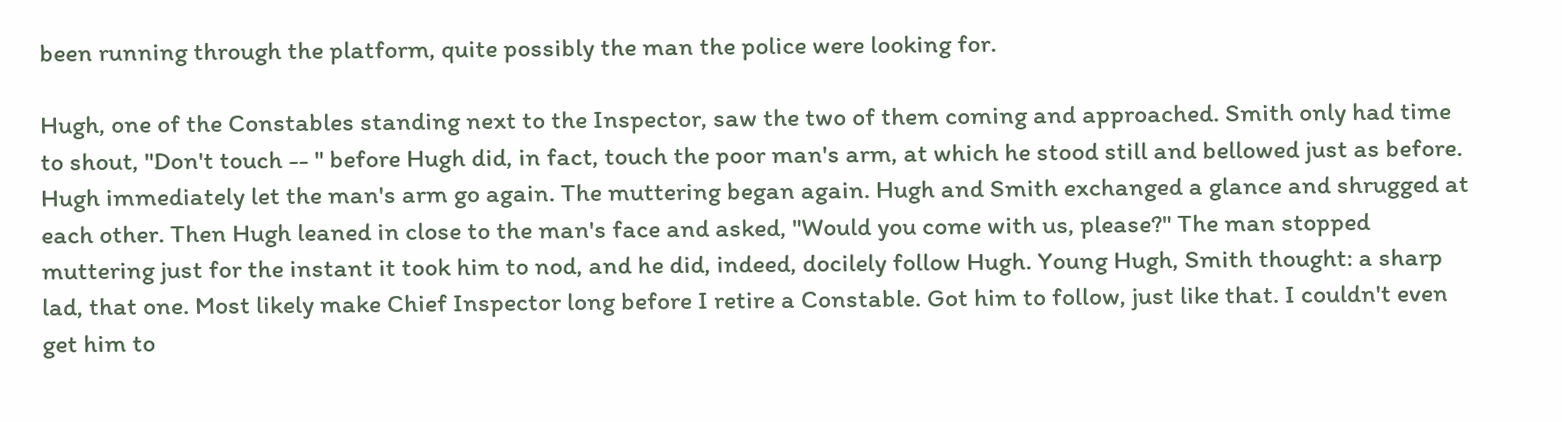been running through the platform, quite possibly the man the police were looking for.

Hugh, one of the Constables standing next to the Inspector, saw the two of them coming and approached. Smith only had time to shout, "Don't touch -- " before Hugh did, in fact, touch the poor man's arm, at which he stood still and bellowed just as before. Hugh immediately let the man's arm go again. The muttering began again. Hugh and Smith exchanged a glance and shrugged at each other. Then Hugh leaned in close to the man's face and asked, "Would you come with us, please?" The man stopped muttering just for the instant it took him to nod, and he did, indeed, docilely follow Hugh. Young Hugh, Smith thought: a sharp lad, that one. Most likely make Chief Inspector long before I retire a Constable. Got him to follow, just like that. I couldn't even get him to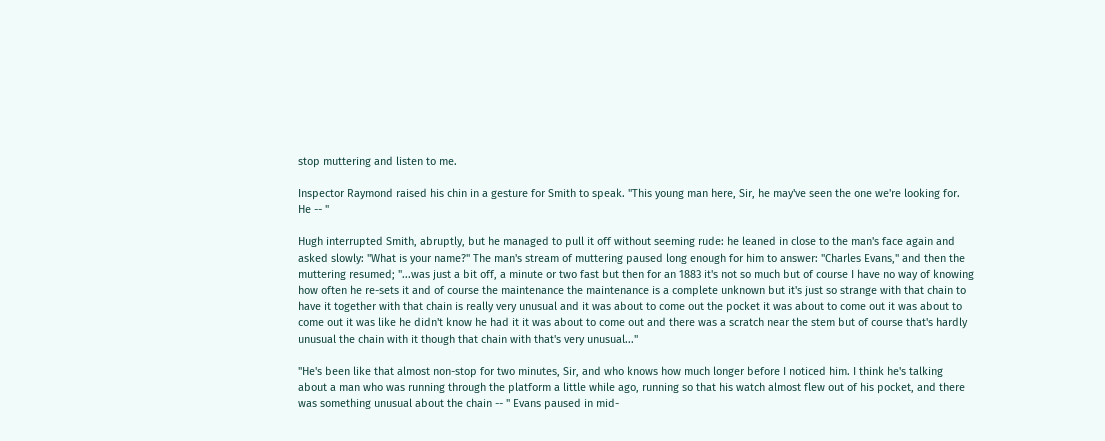stop muttering and listen to me.

Inspector Raymond raised his chin in a gesture for Smith to speak. "This young man here, Sir, he may've seen the one we're looking for. He -- "

Hugh interrupted Smith, abruptly, but he managed to pull it off without seeming rude: he leaned in close to the man's face again and asked slowly: "What is your name?" The man's stream of muttering paused long enough for him to answer: "Charles Evans," and then the muttering resumed; "...was just a bit off, a minute or two fast but then for an 1883 it's not so much but of course I have no way of knowing how often he re-sets it and of course the maintenance the maintenance is a complete unknown but it's just so strange with that chain to have it together with that chain is really very unusual and it was about to come out the pocket it was about to come out it was about to come out it was like he didn't know he had it it was about to come out and there was a scratch near the stem but of course that's hardly unusual the chain with it though that chain with that's very unusual..."

"He's been like that almost non-stop for two minutes, Sir, and who knows how much longer before I noticed him. I think he's talking about a man who was running through the platform a little while ago, running so that his watch almost flew out of his pocket, and there was something unusual about the chain -- " Evans paused in mid-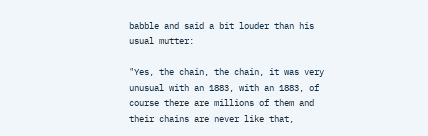babble and said a bit louder than his usual mutter:

"Yes, the chain, the chain, it was very unusual with an 1883, with an 1883, of course there are millions of them and their chains are never like that,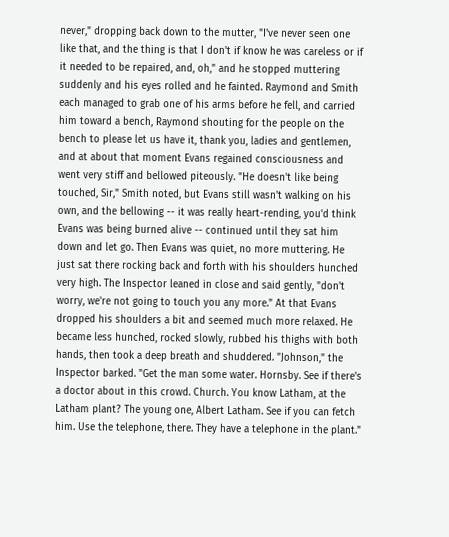never," dropping back down to the mutter, "I've never seen one like that, and the thing is that I don't if know he was careless or if it needed to be repaired, and, oh," and he stopped muttering suddenly and his eyes rolled and he fainted. Raymond and Smith each managed to grab one of his arms before he fell, and carried him toward a bench, Raymond shouting for the people on the bench to please let us have it, thank you, ladies and gentlemen, and at about that moment Evans regained consciousness and went very stiff and bellowed piteously. "He doesn't like being touched, Sir," Smith noted, but Evans still wasn't walking on his own, and the bellowing -- it was really heart-rending, you'd think Evans was being burned alive -- continued until they sat him down and let go. Then Evans was quiet, no more muttering. He just sat there rocking back and forth with his shoulders hunched very high. The Inspector leaned in close and said gently, "don't worry, we're not going to touch you any more." At that Evans dropped his shoulders a bit and seemed much more relaxed. He became less hunched, rocked slowly, rubbed his thighs with both hands, then took a deep breath and shuddered. "Johnson," the Inspector barked. "Get the man some water. Hornsby. See if there's a doctor about in this crowd. Church. You know Latham, at the Latham plant? The young one, Albert Latham. See if you can fetch him. Use the telephone, there. They have a telephone in the plant."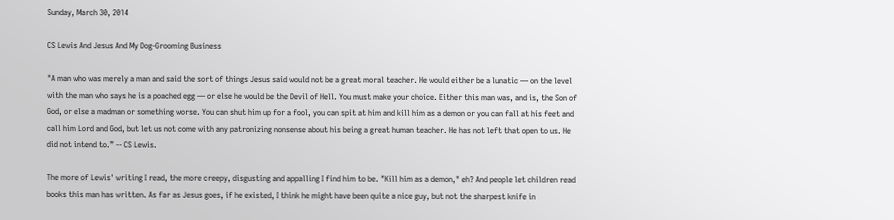Sunday, March 30, 2014

CS Lewis And Jesus And My Dog-Grooming Business

"A man who was merely a man and said the sort of things Jesus said would not be a great moral teacher. He would either be a lunatic — on the level with the man who says he is a poached egg — or else he would be the Devil of Hell. You must make your choice. Either this man was, and is, the Son of God, or else a madman or something worse. You can shut him up for a fool, you can spit at him and kill him as a demon or you can fall at his feet and call him Lord and God, but let us not come with any patronizing nonsense about his being a great human teacher. He has not left that open to us. He did not intend to.” -- CS Lewis.

The more of Lewis' writing I read, the more creepy, disgusting and appalling I find him to be. "Kill him as a demon," eh? And people let children read books this man has written. As far as Jesus goes, if he existed, I think he might have been quite a nice guy, but not the sharpest knife in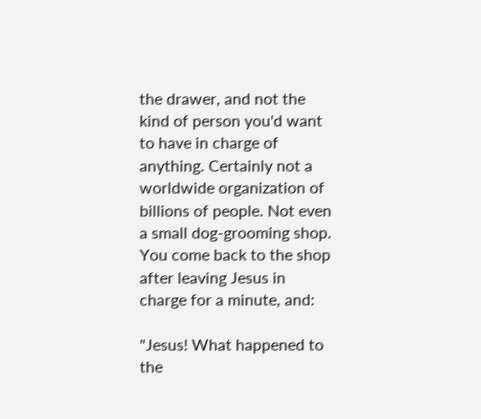the drawer, and not the kind of person you'd want to have in charge of anything. Certainly not a worldwide organization of billions of people. Not even a small dog-grooming shop. You come back to the shop after leaving Jesus in charge for a minute, and:

"Jesus! What happened to the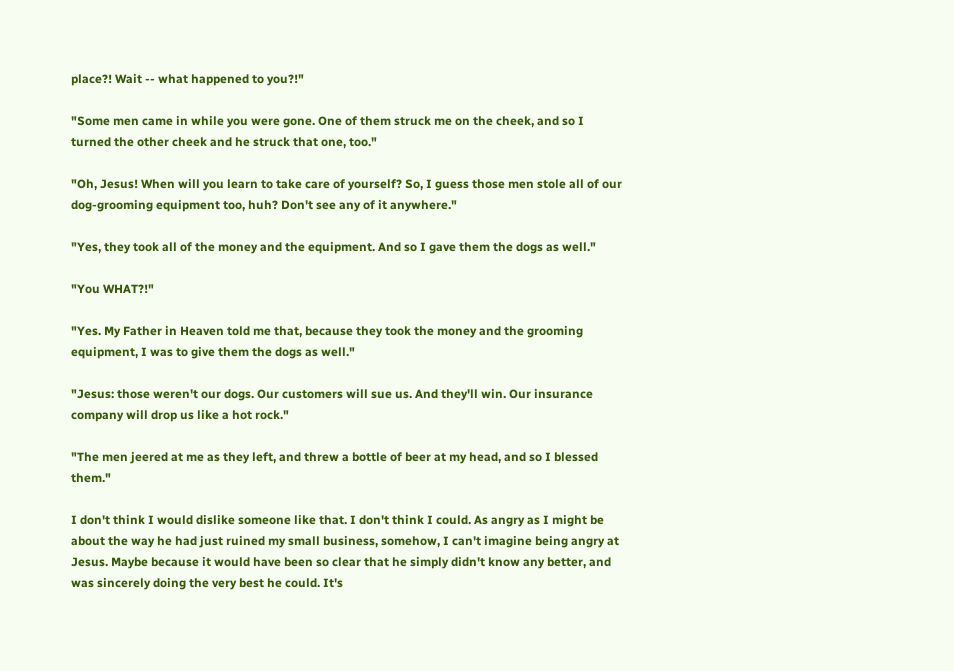place?! Wait -- what happened to you?!"

"Some men came in while you were gone. One of them struck me on the cheek, and so I turned the other cheek and he struck that one, too."

"Oh, Jesus! When will you learn to take care of yourself? So, I guess those men stole all of our dog-grooming equipment too, huh? Don't see any of it anywhere."

"Yes, they took all of the money and the equipment. And so I gave them the dogs as well."

"You WHAT?!"

"Yes. My Father in Heaven told me that, because they took the money and the grooming equipment, I was to give them the dogs as well."

"Jesus: those weren't our dogs. Our customers will sue us. And they'll win. Our insurance company will drop us like a hot rock."

"The men jeered at me as they left, and threw a bottle of beer at my head, and so I blessed them."

I don't think I would dislike someone like that. I don't think I could. As angry as I might be about the way he had just ruined my small business, somehow, I can't imagine being angry at Jesus. Maybe because it would have been so clear that he simply didn't know any better, and was sincerely doing the very best he could. It's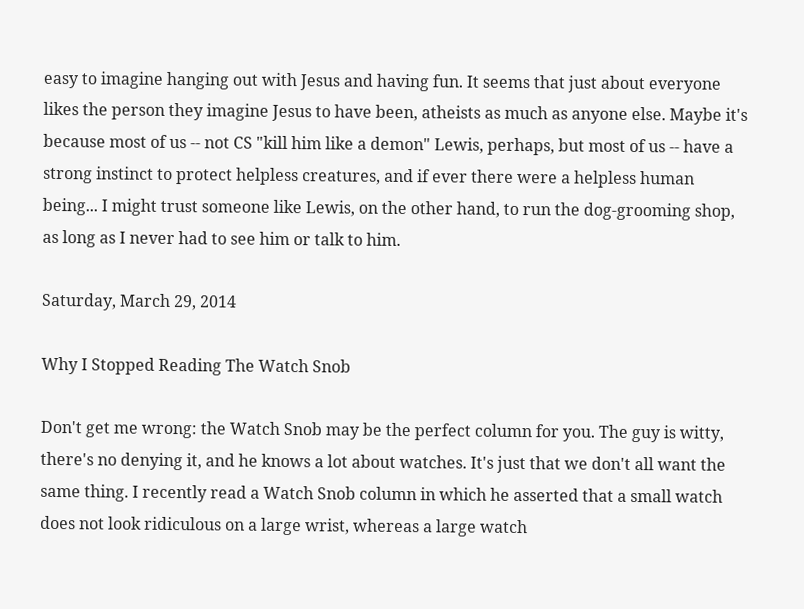easy to imagine hanging out with Jesus and having fun. It seems that just about everyone likes the person they imagine Jesus to have been, atheists as much as anyone else. Maybe it's because most of us -- not CS "kill him like a demon" Lewis, perhaps, but most of us -- have a strong instinct to protect helpless creatures, and if ever there were a helpless human being... I might trust someone like Lewis, on the other hand, to run the dog-grooming shop, as long as I never had to see him or talk to him.

Saturday, March 29, 2014

Why I Stopped Reading The Watch Snob

Don't get me wrong: the Watch Snob may be the perfect column for you. The guy is witty, there's no denying it, and he knows a lot about watches. It's just that we don't all want the same thing. I recently read a Watch Snob column in which he asserted that a small watch does not look ridiculous on a large wrist, whereas a large watch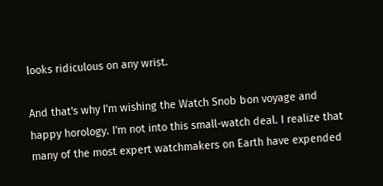looks ridiculous on any wrist.

And that's why I'm wishing the Watch Snob bon voyage and happy horology. I'm not into this small-watch deal. I realize that many of the most expert watchmakers on Earth have expended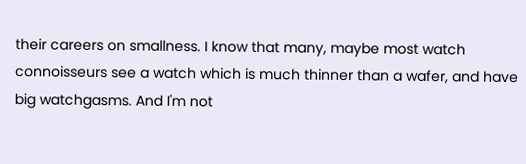their careers on smallness. I know that many, maybe most watch connoisseurs see a watch which is much thinner than a wafer, and have big watchgasms. And I'm not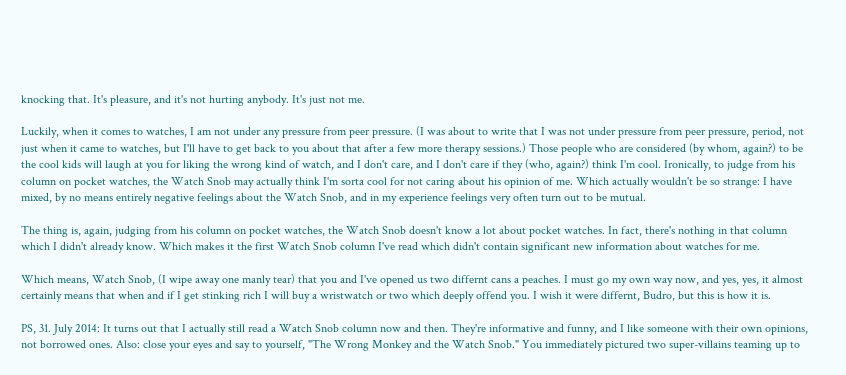knocking that. It's pleasure, and it's not hurting anybody. It's just not me.

Luckily, when it comes to watches, I am not under any pressure from peer pressure. (I was about to write that I was not under pressure from peer pressure, period, not just when it came to watches, but I'll have to get back to you about that after a few more therapy sessions.) Those people who are considered (by whom, again?) to be the cool kids will laugh at you for liking the wrong kind of watch, and I don't care, and I don't care if they (who, again?) think I'm cool. Ironically, to judge from his column on pocket watches, the Watch Snob may actually think I'm sorta cool for not caring about his opinion of me. Which actually wouldn't be so strange: I have mixed, by no means entirely negative feelings about the Watch Snob, and in my experience feelings very often turn out to be mutual.

The thing is, again, judging from his column on pocket watches, the Watch Snob doesn't know a lot about pocket watches. In fact, there's nothing in that column which I didn't already know. Which makes it the first Watch Snob column I've read which didn't contain significant new information about watches for me.

Which means, Watch Snob, (I wipe away one manly tear) that you and I've opened us two differnt cans a peaches. I must go my own way now, and yes, yes, it almost certainly means that when and if I get stinking rich I will buy a wristwatch or two which deeply offend you. I wish it were differnt, Budro, but this is how it is.

PS, 31. July 2014: It turns out that I actually still read a Watch Snob column now and then. They're informative and funny, and I like someone with their own opinions, not borrowed ones. Also: close your eyes and say to yourself, "The Wrong Monkey and the Watch Snob." You immediately pictured two super-villains teaming up to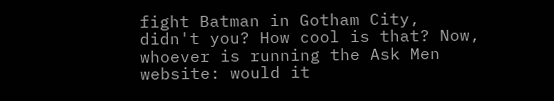fight Batman in Gotham City, didn't you? How cool is that? Now, whoever is running the Ask Men website: would it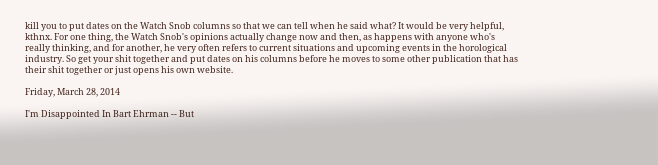kill you to put dates on the Watch Snob columns so that we can tell when he said what? It would be very helpful, kthnx. For one thing, the Watch Snob's opinions actually change now and then, as happens with anyone who's really thinking, and for another, he very often refers to current situations and upcoming events in the horological industry. So get your shit together and put dates on his columns before he moves to some other publication that has their shit together or just opens his own website.

Friday, March 28, 2014

I'm Disappointed In Bart Ehrman -- But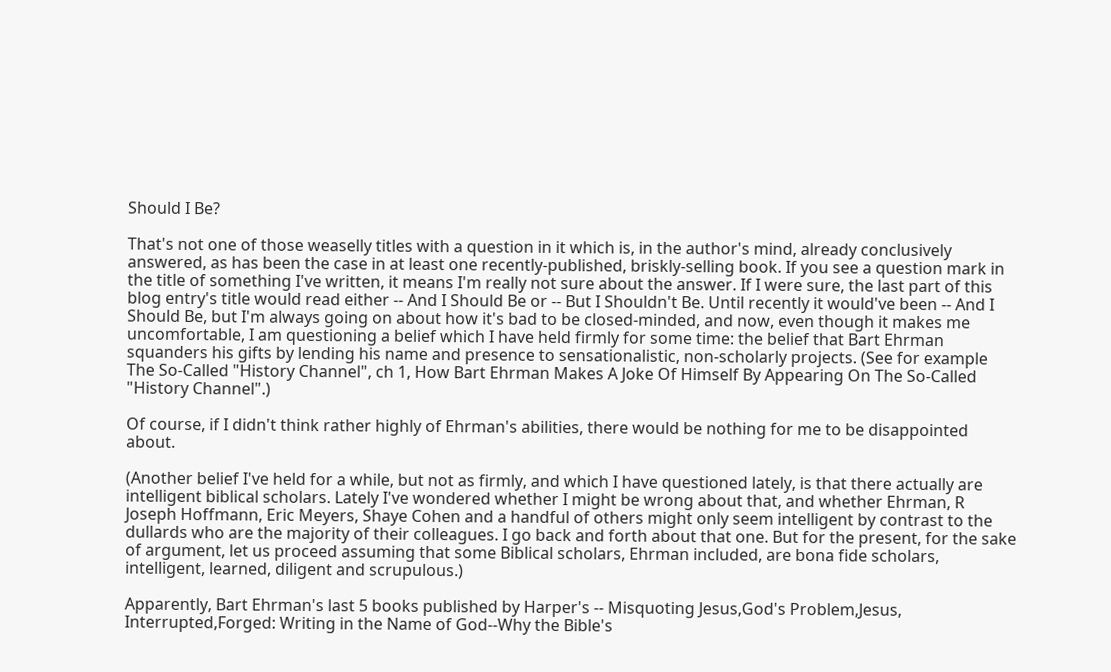Should I Be?

That's not one of those weaselly titles with a question in it which is, in the author's mind, already conclusively answered, as has been the case in at least one recently-published, briskly-selling book. If you see a question mark in the title of something I've written, it means I'm really not sure about the answer. If I were sure, the last part of this blog entry's title would read either -- And I Should Be or -- But I Shouldn't Be. Until recently it would've been -- And I Should Be, but I'm always going on about how it's bad to be closed-minded, and now, even though it makes me uncomfortable, I am questioning a belief which I have held firmly for some time: the belief that Bart Ehrman squanders his gifts by lending his name and presence to sensationalistic, non-scholarly projects. (See for example The So-Called "History Channel", ch 1, How Bart Ehrman Makes A Joke Of Himself By Appearing On The So-Called "History Channel".)

Of course, if I didn't think rather highly of Ehrman's abilities, there would be nothing for me to be disappointed about.

(Another belief I've held for a while, but not as firmly, and which I have questioned lately, is that there actually are intelligent biblical scholars. Lately I've wondered whether I might be wrong about that, and whether Ehrman, R Joseph Hoffmann, Eric Meyers, Shaye Cohen and a handful of others might only seem intelligent by contrast to the dullards who are the majority of their colleagues. I go back and forth about that one. But for the present, for the sake of argument, let us proceed assuming that some Biblical scholars, Ehrman included, are bona fide scholars, intelligent, learned, diligent and scrupulous.)

Apparently, Bart Ehrman's last 5 books published by Harper's -- Misquoting Jesus,God's Problem,Jesus, Interrupted,Forged: Writing in the Name of God--Why the Bible's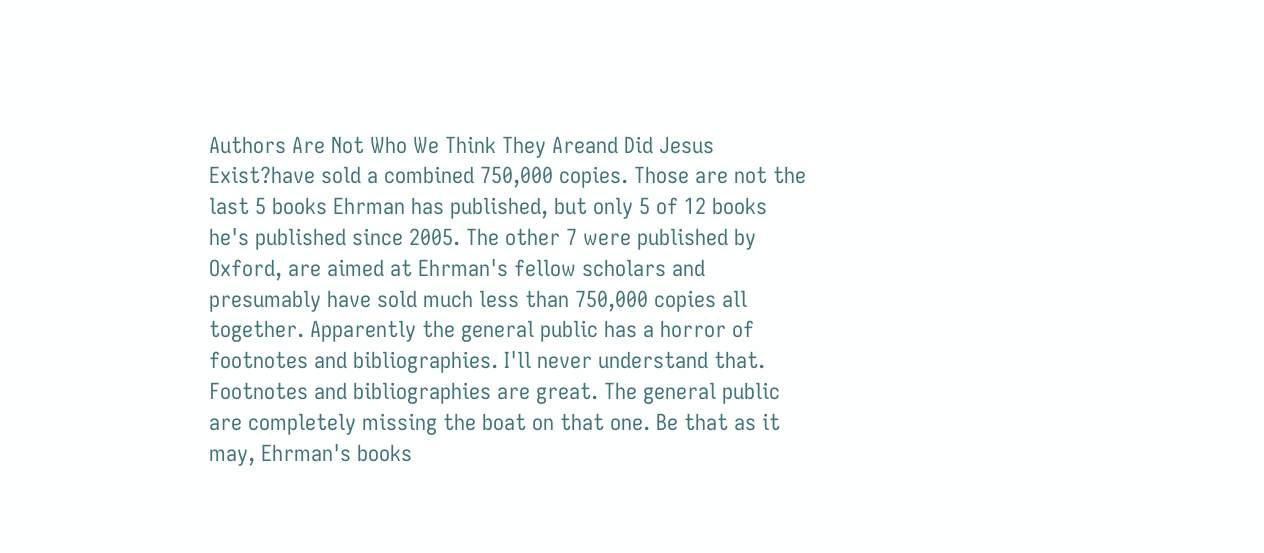Authors Are Not Who We Think They Areand Did Jesus Exist?have sold a combined 750,000 copies. Those are not the last 5 books Ehrman has published, but only 5 of 12 books he's published since 2005. The other 7 were published by Oxford, are aimed at Ehrman's fellow scholars and presumably have sold much less than 750,000 copies all together. Apparently the general public has a horror of footnotes and bibliographies. I'll never understand that. Footnotes and bibliographies are great. The general public are completely missing the boat on that one. Be that as it may, Ehrman's books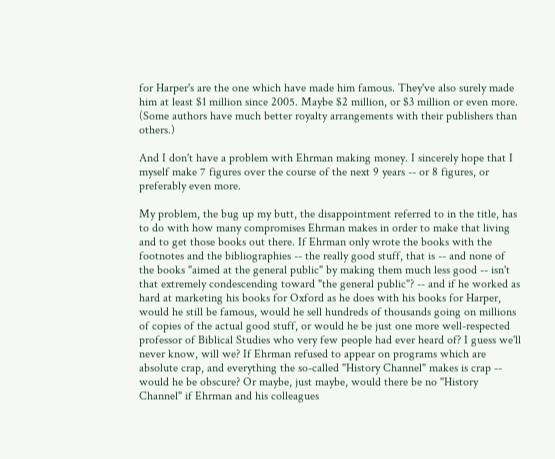for Harper's are the one which have made him famous. They've also surely made him at least $1 million since 2005. Maybe $2 million, or $3 million or even more. (Some authors have much better royalty arrangements with their publishers than others.)

And I don't have a problem with Ehrman making money. I sincerely hope that I myself make 7 figures over the course of the next 9 years -- or 8 figures, or preferably even more.

My problem, the bug up my butt, the disappointment referred to in the title, has to do with how many compromises Ehrman makes in order to make that living and to get those books out there. If Ehrman only wrote the books with the footnotes and the bibliographies -- the really good stuff, that is -- and none of the books "aimed at the general public" by making them much less good -- isn't that extremely condescending toward "the general public"? -- and if he worked as hard at marketing his books for Oxford as he does with his books for Harper, would he still be famous, would he sell hundreds of thousands going on millions of copies of the actual good stuff, or would he be just one more well-respected professor of Biblical Studies who very few people had ever heard of? I guess we'll never know, will we? If Ehrman refused to appear on programs which are absolute crap, and everything the so-called "History Channel" makes is crap -- would he be obscure? Or maybe, just maybe, would there be no "History Channel" if Ehrman and his colleagues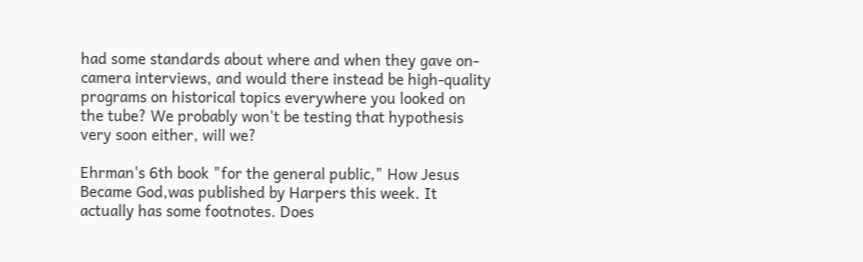had some standards about where and when they gave on-camera interviews, and would there instead be high-quality programs on historical topics everywhere you looked on the tube? We probably won't be testing that hypothesis very soon either, will we?

Ehrman's 6th book "for the general public," How Jesus Became God,was published by Harpers this week. It actually has some footnotes. Does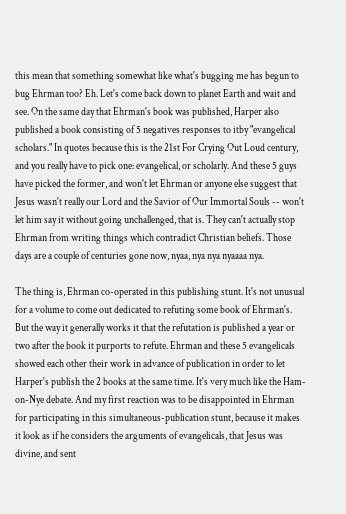this mean that something somewhat like what's bugging me has begun to bug Ehrman too? Eh. Let's come back down to planet Earth and wait and see. On the same day that Ehrman's book was published, Harper also published a book consisting of 5 negatives responses to itby "evangelical scholars." In quotes because this is the 21st For Crying Out Loud century, and you really have to pick one: evangelical, or scholarly. And these 5 guys have picked the former, and won't let Ehrman or anyone else suggest that Jesus wasn't really our Lord and the Savior of Our Immortal Souls -- won't let him say it without going unchallenged, that is. They can't actually stop Ehrman from writing things which contradict Christian beliefs. Those days are a couple of centuries gone now, nyaa, nya nya nyaaaa nya.

The thing is, Ehrman co-operated in this publishing stunt. It's not unusual for a volume to come out dedicated to refuting some book of Ehrman's. But the way it generally works it that the refutation is published a year or two after the book it purports to refute. Ehrman and these 5 evangelicals showed each other their work in advance of publication in order to let Harper's publish the 2 books at the same time. It's very much like the Ham-on-Nye debate. And my first reaction was to be disappointed in Ehrman for participating in this simultaneous-publication stunt, because it makes it look as if he considers the arguments of evangelicals, that Jesus was divine, and sent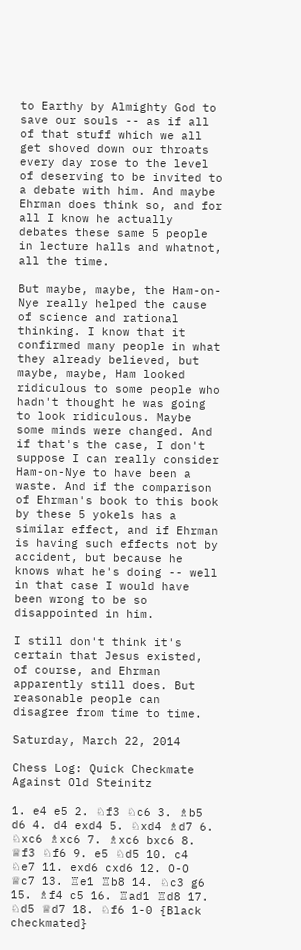to Earthy by Almighty God to save our souls -- as if all of that stuff which we all get shoved down our throats every day rose to the level of deserving to be invited to a debate with him. And maybe Ehrman does think so, and for all I know he actually debates these same 5 people in lecture halls and whatnot, all the time.

But maybe, maybe, the Ham-on-Nye really helped the cause of science and rational thinking. I know that it confirmed many people in what they already believed, but maybe, maybe, Ham looked ridiculous to some people who hadn't thought he was going to look ridiculous. Maybe some minds were changed. And if that's the case, I don't suppose I can really consider Ham-on-Nye to have been a waste. And if the comparison of Ehrman's book to this book by these 5 yokels has a similar effect, and if Ehrman is having such effects not by accident, but because he knows what he's doing -- well in that case I would have been wrong to be so disappointed in him.

I still don't think it's certain that Jesus existed, of course, and Ehrman apparently still does. But reasonable people can disagree from time to time.

Saturday, March 22, 2014

Chess Log: Quick Checkmate Against Old Steinitz

1. e4 e5 2. ♘f3 ♘c6 3. ♗b5 d6 4. d4 exd4 5. ♘xd4 ♗d7 6. ♘xc6 ♗xc6 7. ♗xc6 bxc6 8. ♕f3 ♘f6 9. e5 ♘d5 10. c4 ♘e7 11. exd6 cxd6 12. O-O ♕c7 13. ♖e1 ♖b8 14. ♘c3 g6 15. ♗f4 c5 16. ♖ad1 ♖d8 17. ♘d5 ♕d7 18. ♘f6 1-0 {Black checkmated}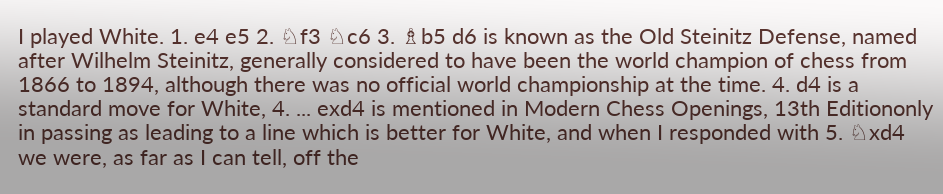I played White. 1. e4 e5 2. ♘f3 ♘c6 3. ♗b5 d6 is known as the Old Steinitz Defense, named after Wilhelm Steinitz, generally considered to have been the world champion of chess from 1866 to 1894, although there was no official world championship at the time. 4. d4 is a standard move for White, 4. ... exd4 is mentioned in Modern Chess Openings, 13th Editiononly in passing as leading to a line which is better for White, and when I responded with 5. ♘xd4 we were, as far as I can tell, off the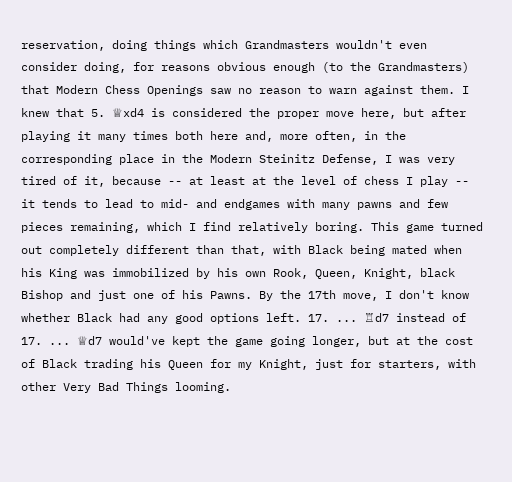reservation, doing things which Grandmasters wouldn't even consider doing, for reasons obvious enough (to the Grandmasters) that Modern Chess Openings saw no reason to warn against them. I knew that 5. ♕xd4 is considered the proper move here, but after playing it many times both here and, more often, in the corresponding place in the Modern Steinitz Defense, I was very tired of it, because -- at least at the level of chess I play -- it tends to lead to mid- and endgames with many pawns and few pieces remaining, which I find relatively boring. This game turned out completely different than that, with Black being mated when his King was immobilized by his own Rook, Queen, Knight, black Bishop and just one of his Pawns. By the 17th move, I don't know whether Black had any good options left. 17. ... ♖d7 instead of 17. ... ♕d7 would've kept the game going longer, but at the cost of Black trading his Queen for my Knight, just for starters, with other Very Bad Things looming.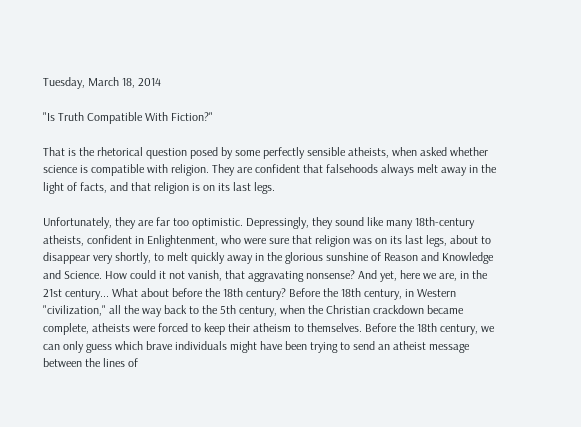Tuesday, March 18, 2014

"Is Truth Compatible With Fiction?"

That is the rhetorical question posed by some perfectly sensible atheists, when asked whether science is compatible with religion. They are confident that falsehoods always melt away in the light of facts, and that religion is on its last legs.

Unfortunately, they are far too optimistic. Depressingly, they sound like many 18th-century atheists, confident in Enlightenment, who were sure that religion was on its last legs, about to disappear very shortly, to melt quickly away in the glorious sunshine of Reason and Knowledge and Science. How could it not vanish, that aggravating nonsense? And yet, here we are, in the 21st century... What about before the 18th century? Before the 18th century, in Western "civilization," all the way back to the 5th century, when the Christian crackdown became complete, atheists were forced to keep their atheism to themselves. Before the 18th century, we can only guess which brave individuals might have been trying to send an atheist message between the lines of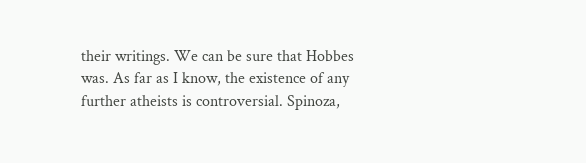their writings. We can be sure that Hobbes was. As far as I know, the existence of any further atheists is controversial. Spinoza,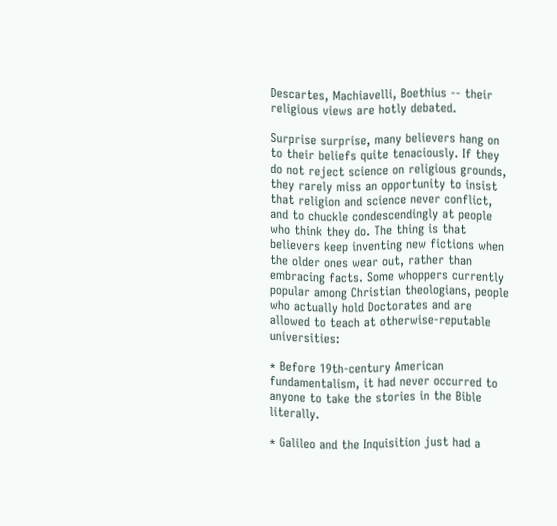Descartes, Machiavelli, Boethius -- their religious views are hotly debated.

Surprise surprise, many believers hang on to their beliefs quite tenaciously. If they do not reject science on religious grounds, they rarely miss an opportunity to insist that religion and science never conflict, and to chuckle condescendingly at people who think they do. The thing is that believers keep inventing new fictions when the older ones wear out, rather than embracing facts. Some whoppers currently popular among Christian theologians, people who actually hold Doctorates and are allowed to teach at otherwise-reputable universities:

* Before 19th-century American fundamentalism, it had never occurred to anyone to take the stories in the Bible literally.

* Galileo and the Inquisition just had a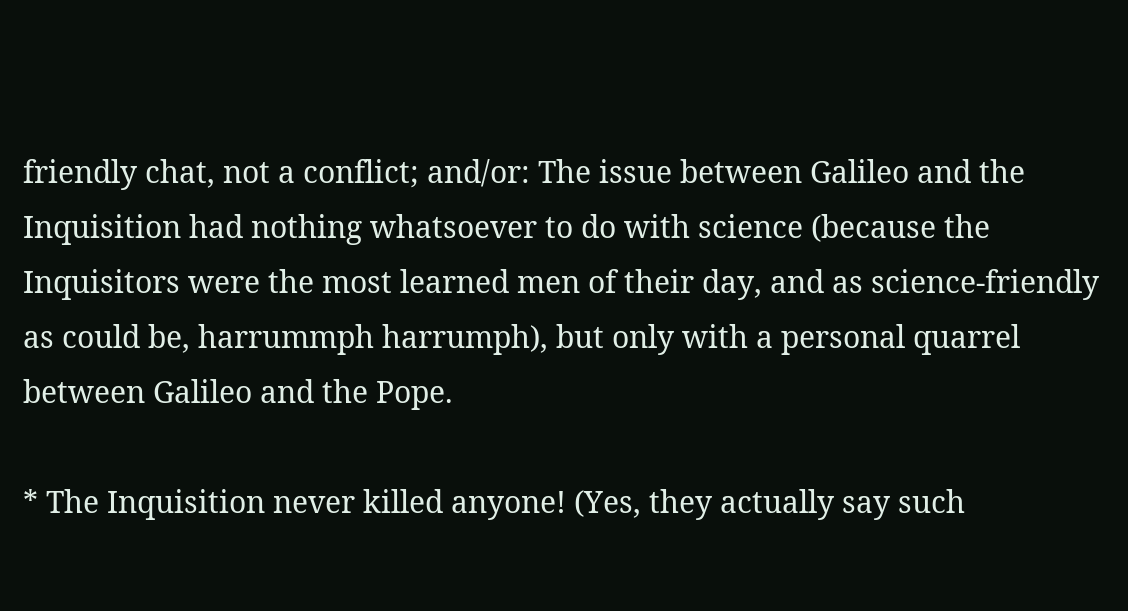friendly chat, not a conflict; and/or: The issue between Galileo and the Inquisition had nothing whatsoever to do with science (because the Inquisitors were the most learned men of their day, and as science-friendly as could be, harrummph harrumph), but only with a personal quarrel between Galileo and the Pope.

* The Inquisition never killed anyone! (Yes, they actually say such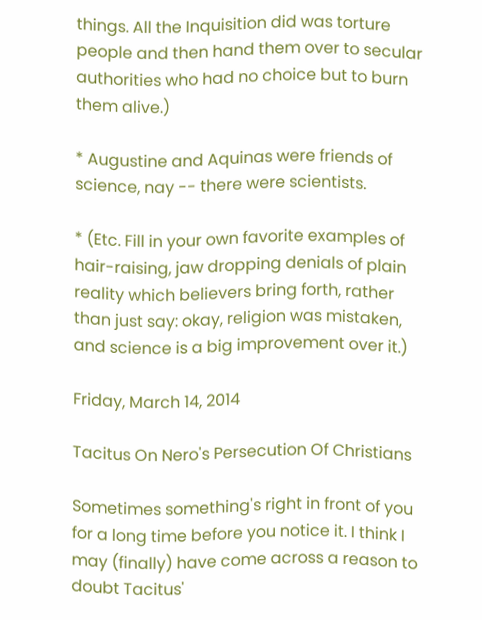things. All the Inquisition did was torture people and then hand them over to secular authorities who had no choice but to burn them alive.)

* Augustine and Aquinas were friends of science, nay -- there were scientists.

* (Etc. Fill in your own favorite examples of hair-raising, jaw dropping denials of plain reality which believers bring forth, rather than just say: okay, religion was mistaken, and science is a big improvement over it.)

Friday, March 14, 2014

Tacitus On Nero's Persecution Of Christians

Sometimes something's right in front of you for a long time before you notice it. I think I may (finally) have come across a reason to doubt Tacitus'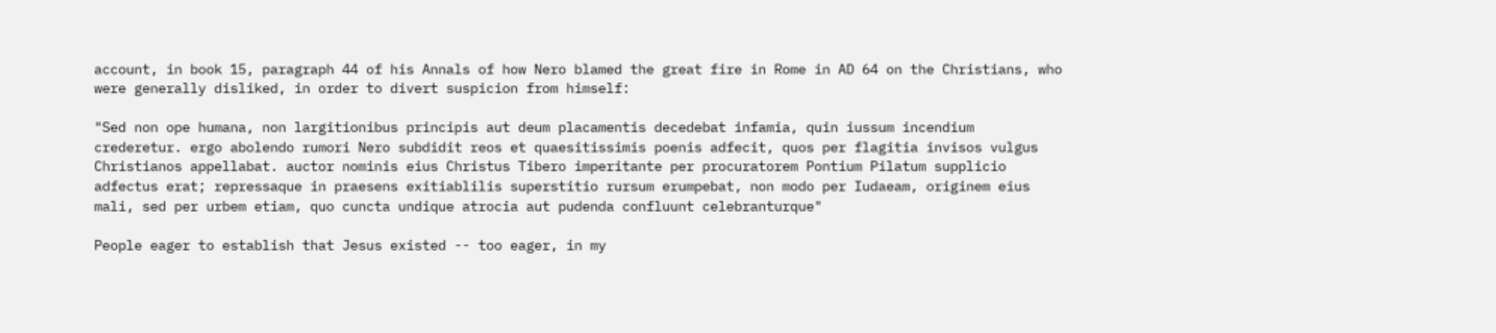account, in book 15, paragraph 44 of his Annals of how Nero blamed the great fire in Rome in AD 64 on the Christians, who were generally disliked, in order to divert suspicion from himself:

"Sed non ope humana, non largitionibus principis aut deum placamentis decedebat infamia, quin iussum incendium crederetur. ergo abolendo rumori Nero subdidit reos et quaesitissimis poenis adfecit, quos per flagitia invisos vulgus Christianos appellabat. auctor nominis eius Christus Tibero imperitante per procuratorem Pontium Pilatum supplicio adfectus erat; repressaque in praesens exitiablilis superstitio rursum erumpebat, non modo per Iudaeam, originem eius mali, sed per urbem etiam, quo cuncta undique atrocia aut pudenda confluunt celebranturque"

People eager to establish that Jesus existed -- too eager, in my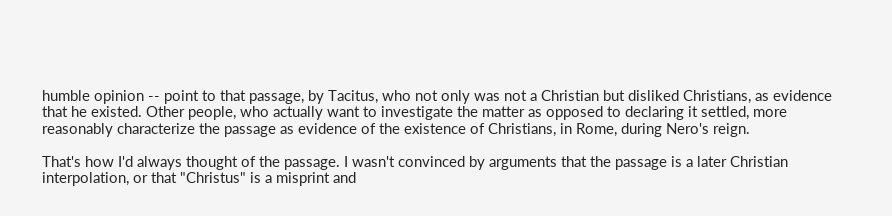humble opinion -- point to that passage, by Tacitus, who not only was not a Christian but disliked Christians, as evidence that he existed. Other people, who actually want to investigate the matter as opposed to declaring it settled, more reasonably characterize the passage as evidence of the existence of Christians, in Rome, during Nero's reign.

That's how I'd always thought of the passage. I wasn't convinced by arguments that the passage is a later Christian interpolation, or that "Christus" is a misprint and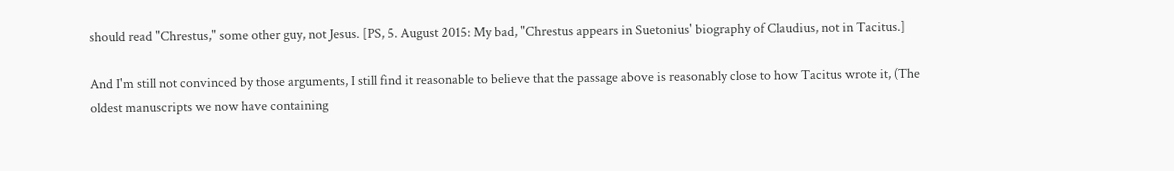should read "Chrestus," some other guy, not Jesus. [PS, 5. August 2015: My bad, "Chrestus appears in Suetonius' biography of Claudius, not in Tacitus.]

And I'm still not convinced by those arguments, I still find it reasonable to believe that the passage above is reasonably close to how Tacitus wrote it, (The oldest manuscripts we now have containing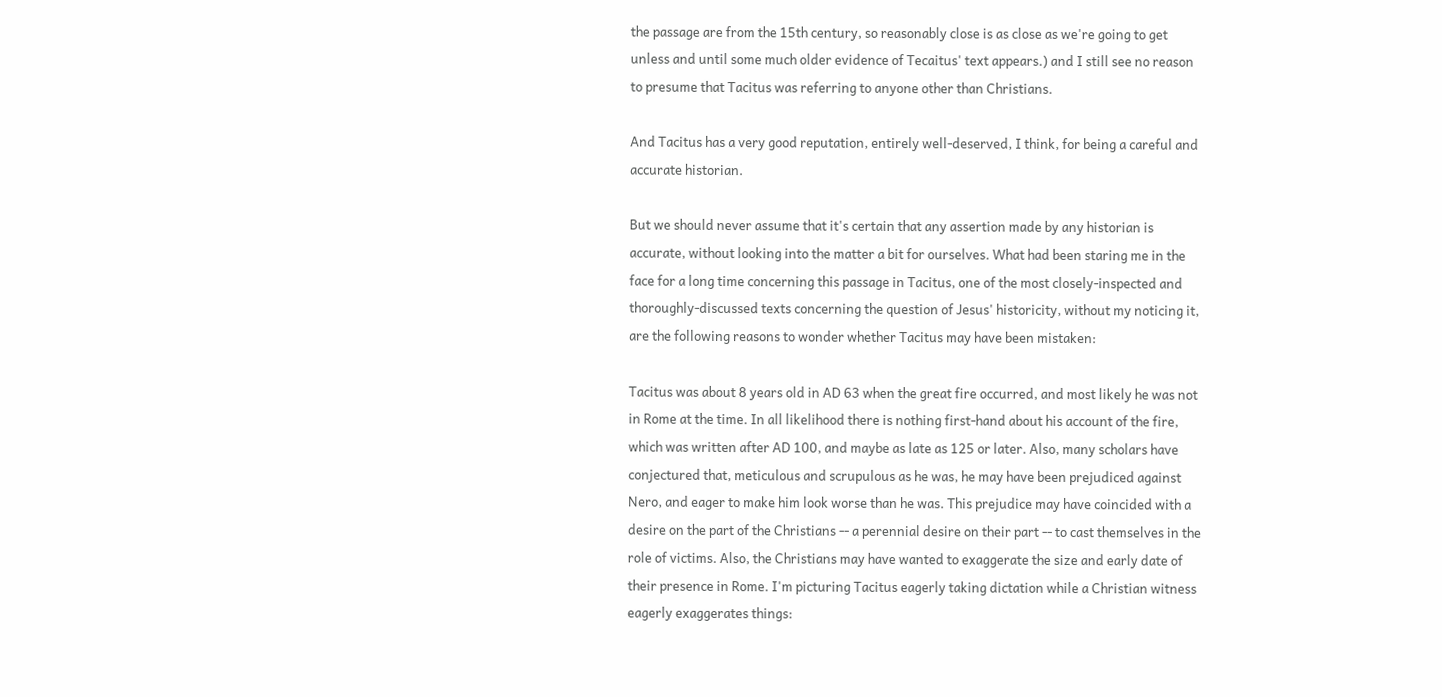the passage are from the 15th century, so reasonably close is as close as we're going to get unless and until some much older evidence of Tecaitus' text appears.) and I still see no reason to presume that Tacitus was referring to anyone other than Christians.

And Tacitus has a very good reputation, entirely well-deserved, I think, for being a careful and accurate historian.

But we should never assume that it's certain that any assertion made by any historian is accurate, without looking into the matter a bit for ourselves. What had been staring me in the face for a long time concerning this passage in Tacitus, one of the most closely-inspected and thoroughly-discussed texts concerning the question of Jesus' historicity, without my noticing it, are the following reasons to wonder whether Tacitus may have been mistaken:

Tacitus was about 8 years old in AD 63 when the great fire occurred, and most likely he was not in Rome at the time. In all likelihood there is nothing first-hand about his account of the fire, which was written after AD 100, and maybe as late as 125 or later. Also, many scholars have conjectured that, meticulous and scrupulous as he was, he may have been prejudiced against Nero, and eager to make him look worse than he was. This prejudice may have coincided with a desire on the part of the Christians -- a perennial desire on their part -- to cast themselves in the role of victims. Also, the Christians may have wanted to exaggerate the size and early date of their presence in Rome. I'm picturing Tacitus eagerly taking dictation while a Christian witness eagerly exaggerates things: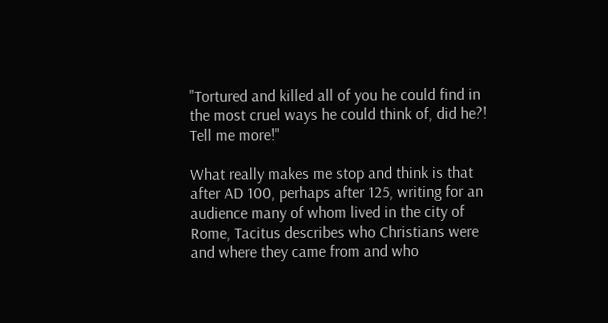"Tortured and killed all of you he could find in the most cruel ways he could think of, did he?! Tell me more!"

What really makes me stop and think is that after AD 100, perhaps after 125, writing for an audience many of whom lived in the city of Rome, Tacitus describes who Christians were and where they came from and who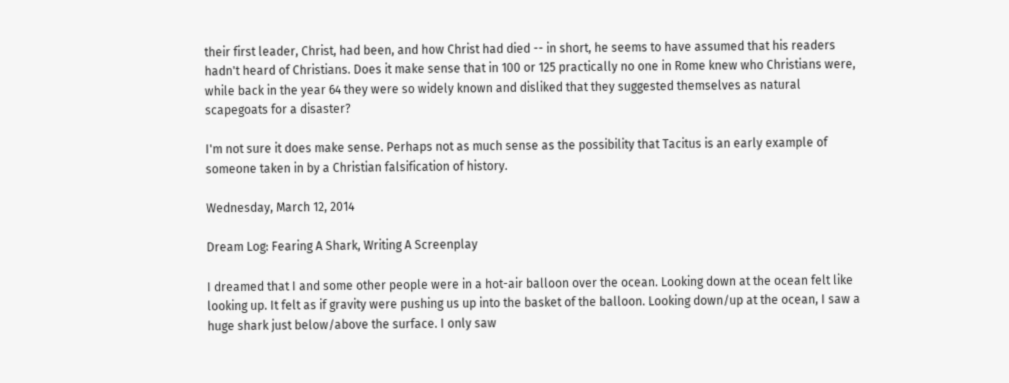their first leader, Christ, had been, and how Christ had died -- in short, he seems to have assumed that his readers hadn't heard of Christians. Does it make sense that in 100 or 125 practically no one in Rome knew who Christians were, while back in the year 64 they were so widely known and disliked that they suggested themselves as natural scapegoats for a disaster?

I'm not sure it does make sense. Perhaps not as much sense as the possibility that Tacitus is an early example of someone taken in by a Christian falsification of history.

Wednesday, March 12, 2014

Dream Log: Fearing A Shark, Writing A Screenplay

I dreamed that I and some other people were in a hot-air balloon over the ocean. Looking down at the ocean felt like looking up. It felt as if gravity were pushing us up into the basket of the balloon. Looking down/up at the ocean, I saw a huge shark just below/above the surface. I only saw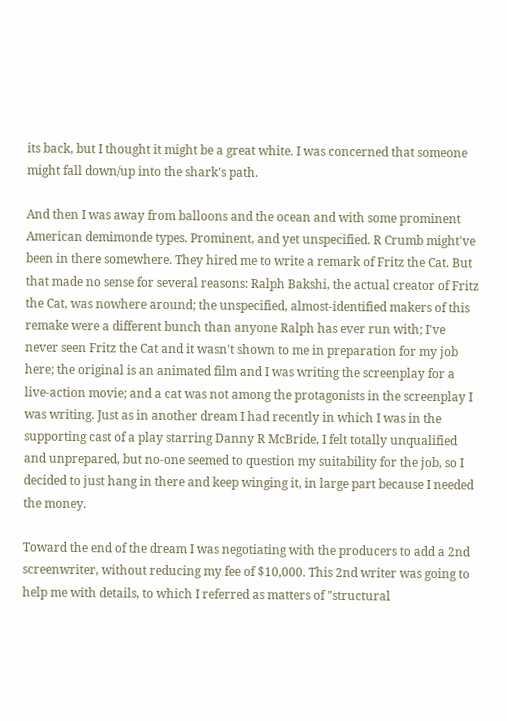its back, but I thought it might be a great white. I was concerned that someone might fall down/up into the shark's path.

And then I was away from balloons and the ocean and with some prominent American demimonde types. Prominent, and yet unspecified. R Crumb might've been in there somewhere. They hired me to write a remark of Fritz the Cat. But that made no sense for several reasons: Ralph Bakshi, the actual creator of Fritz the Cat, was nowhere around; the unspecified, almost-identified makers of this remake were a different bunch than anyone Ralph has ever run with; I've never seen Fritz the Cat and it wasn't shown to me in preparation for my job here; the original is an animated film and I was writing the screenplay for a live-action movie; and a cat was not among the protagonists in the screenplay I was writing. Just as in another dream I had recently in which I was in the supporting cast of a play starring Danny R McBride, I felt totally unqualified and unprepared, but no-one seemed to question my suitability for the job, so I decided to just hang in there and keep winging it, in large part because I needed the money.

Toward the end of the dream I was negotiating with the producers to add a 2nd screenwriter, without reducing my fee of $10,000. This 2nd writer was going to help me with details, to which I referred as matters of "structural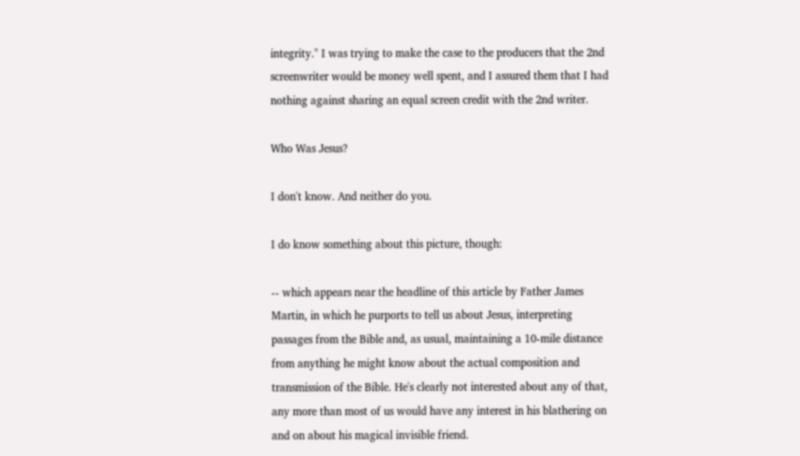integrity." I was trying to make the case to the producers that the 2nd screenwriter would be money well spent, and I assured them that I had nothing against sharing an equal screen credit with the 2nd writer.

Who Was Jesus?

I don't know. And neither do you.

I do know something about this picture, though:

-- which appears near the headline of this article by Father James Martin, in which he purports to tell us about Jesus, interpreting passages from the Bible and, as usual, maintaining a 10-mile distance from anything he might know about the actual composition and transmission of the Bible. He's clearly not interested about any of that, any more than most of us would have any interest in his blathering on and on about his magical invisible friend.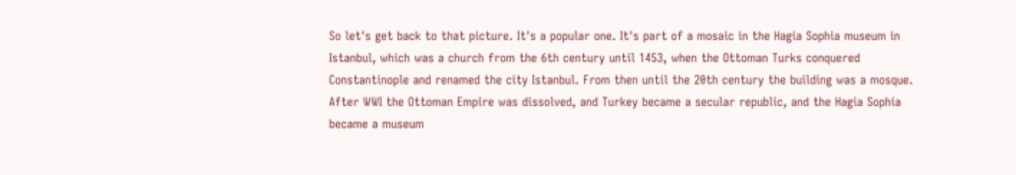So let's get back to that picture. It's a popular one. It's part of a mosaic in the Hagia Sophia museum in Istanbul, which was a church from the 6th century until 1453, when the Ottoman Turks conquered Constantinople and renamed the city Istanbul. From then until the 20th century the building was a mosque. After WWI the Ottoman Empire was dissolved, and Turkey became a secular republic, and the Hagia Sophia became a museum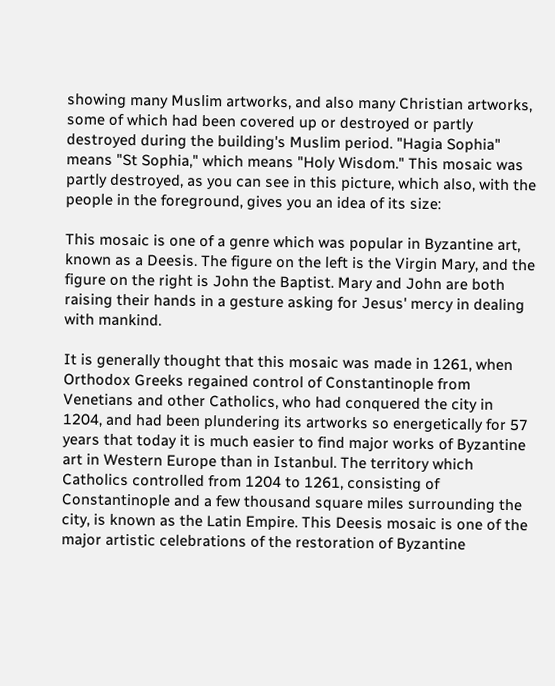showing many Muslim artworks, and also many Christian artworks, some of which had been covered up or destroyed or partly destroyed during the building's Muslim period. "Hagia Sophia" means "St Sophia," which means "Holy Wisdom." This mosaic was partly destroyed, as you can see in this picture, which also, with the people in the foreground, gives you an idea of its size:

This mosaic is one of a genre which was popular in Byzantine art, known as a Deesis. The figure on the left is the Virgin Mary, and the figure on the right is John the Baptist. Mary and John are both raising their hands in a gesture asking for Jesus' mercy in dealing with mankind.

It is generally thought that this mosaic was made in 1261, when Orthodox Greeks regained control of Constantinople from Venetians and other Catholics, who had conquered the city in 1204, and had been plundering its artworks so energetically for 57 years that today it is much easier to find major works of Byzantine art in Western Europe than in Istanbul. The territory which Catholics controlled from 1204 to 1261, consisting of Constantinople and a few thousand square miles surrounding the city, is known as the Latin Empire. This Deesis mosaic is one of the major artistic celebrations of the restoration of Byzantine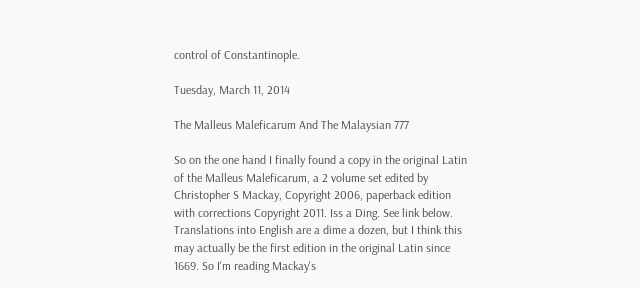control of Constantinople.

Tuesday, March 11, 2014

The Malleus Maleficarum And The Malaysian 777

So on the one hand I finally found a copy in the original Latin of the Malleus Maleficarum, a 2 volume set edited by Christopher S Mackay, Copyright 2006, paperback edition with corrections Copyright 2011. Iss a Ding. See link below. Translations into English are a dime a dozen, but I think this may actually be the first edition in the original Latin since 1669. So I'm reading Mackay's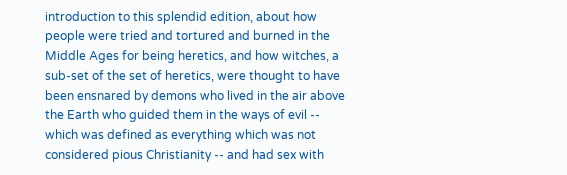introduction to this splendid edition, about how people were tried and tortured and burned in the Middle Ages for being heretics, and how witches, a sub-set of the set of heretics, were thought to have been ensnared by demons who lived in the air above the Earth who guided them in the ways of evil -- which was defined as everything which was not considered pious Christianity -- and had sex with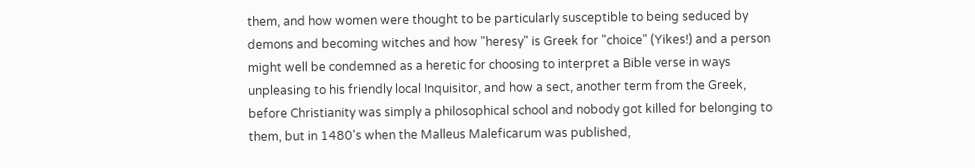them, and how women were thought to be particularly susceptible to being seduced by demons and becoming witches and how "heresy" is Greek for "choice" (Yikes!) and a person might well be condemned as a heretic for choosing to interpret a Bible verse in ways unpleasing to his friendly local Inquisitor, and how a sect, another term from the Greek, before Christianity was simply a philosophical school and nobody got killed for belonging to them, but in 1480's when the Malleus Maleficarum was published,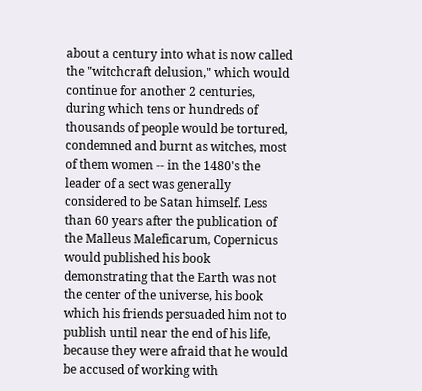about a century into what is now called the "witchcraft delusion," which would continue for another 2 centuries, during which tens or hundreds of thousands of people would be tortured, condemned and burnt as witches, most of them women -- in the 1480's the leader of a sect was generally considered to be Satan himself. Less than 60 years after the publication of the Malleus Maleficarum, Copernicus would published his book demonstrating that the Earth was not the center of the universe, his book which his friends persuaded him not to publish until near the end of his life, because they were afraid that he would be accused of working with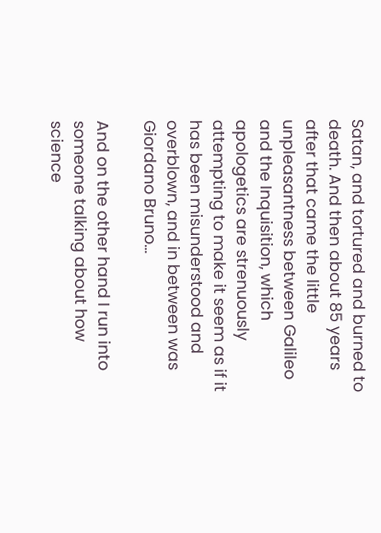Satan, and tortured and burned to death. And then about 85 years after that came the little unpleasantness between Galileo and the Inquisition, which apologetics are strenuously attempting to make it seem as if it has been misunderstood and overblown, and in between was Giordano Bruno...

And on the other hand I run into someone talking about how science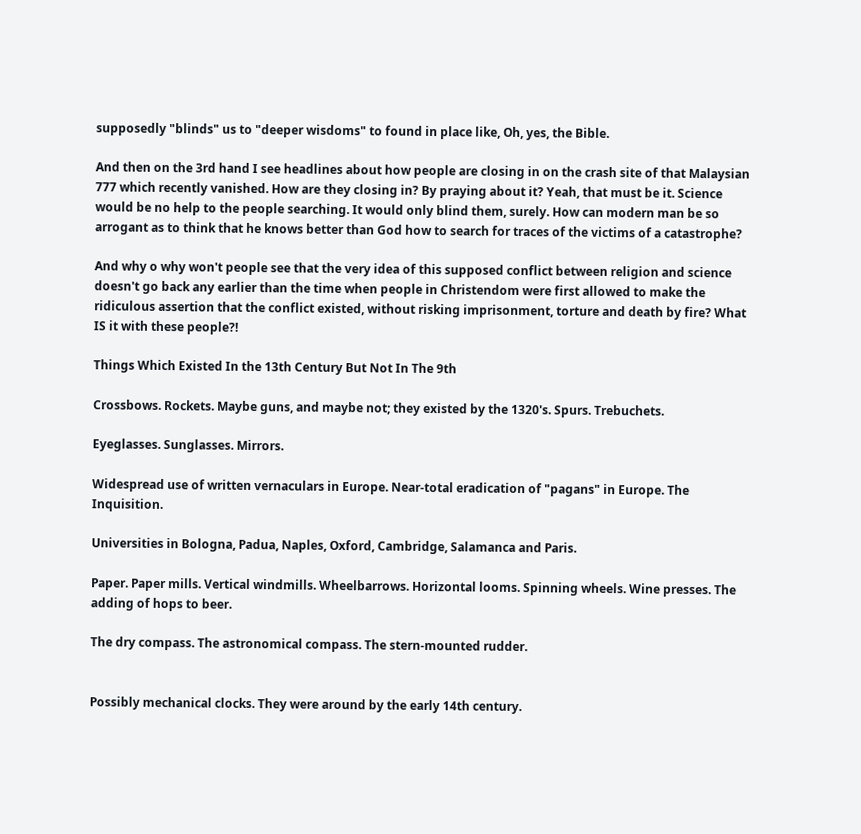supposedly "blinds" us to "deeper wisdoms" to found in place like, Oh, yes, the Bible.

And then on the 3rd hand I see headlines about how people are closing in on the crash site of that Malaysian 777 which recently vanished. How are they closing in? By praying about it? Yeah, that must be it. Science would be no help to the people searching. It would only blind them, surely. How can modern man be so arrogant as to think that he knows better than God how to search for traces of the victims of a catastrophe?

And why o why won't people see that the very idea of this supposed conflict between religion and science doesn't go back any earlier than the time when people in Christendom were first allowed to make the ridiculous assertion that the conflict existed, without risking imprisonment, torture and death by fire? What IS it with these people?!

Things Which Existed In the 13th Century But Not In The 9th

Crossbows. Rockets. Maybe guns, and maybe not; they existed by the 1320's. Spurs. Trebuchets.

Eyeglasses. Sunglasses. Mirrors.

Widespread use of written vernaculars in Europe. Near-total eradication of "pagans" in Europe. The Inquisition.

Universities in Bologna, Padua, Naples, Oxford, Cambridge, Salamanca and Paris.

Paper. Paper mills. Vertical windmills. Wheelbarrows. Horizontal looms. Spinning wheels. Wine presses. The adding of hops to beer.

The dry compass. The astronomical compass. The stern-mounted rudder.


Possibly mechanical clocks. They were around by the early 14th century.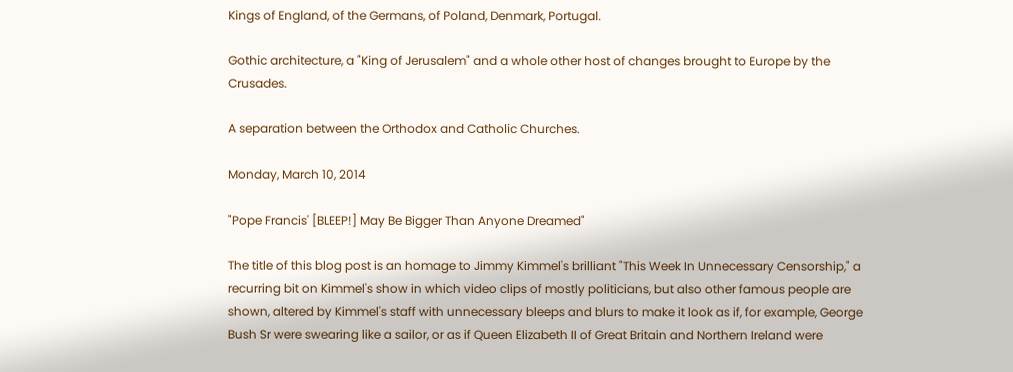Kings of England, of the Germans, of Poland, Denmark, Portugal.

Gothic architecture, a "King of Jerusalem" and a whole other host of changes brought to Europe by the Crusades.

A separation between the Orthodox and Catholic Churches.

Monday, March 10, 2014

"Pope Francis' [BLEEP!] May Be Bigger Than Anyone Dreamed"

The title of this blog post is an homage to Jimmy Kimmel's brilliant "This Week In Unnecessary Censorship," a recurring bit on Kimmel's show in which video clips of mostly politicians, but also other famous people are shown, altered by Kimmel's staff with unnecessary bleeps and blurs to make it look as if, for example, George Bush Sr were swearing like a sailor, or as if Queen Elizabeth II of Great Britain and Northern Ireland were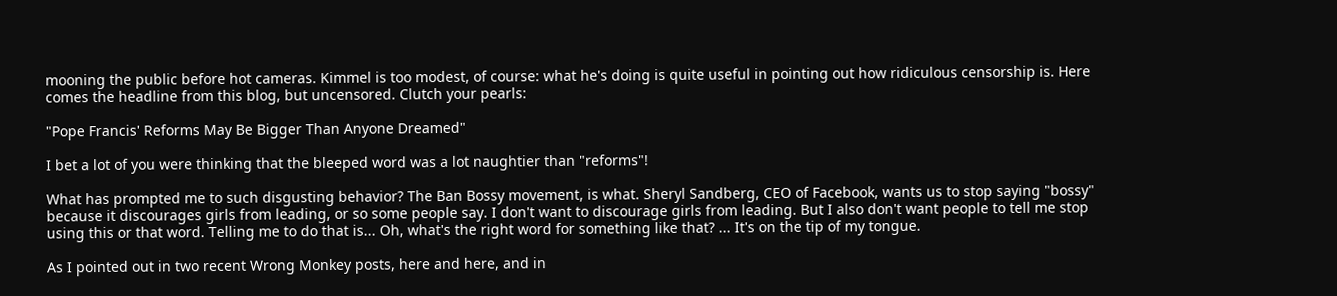mooning the public before hot cameras. Kimmel is too modest, of course: what he's doing is quite useful in pointing out how ridiculous censorship is. Here comes the headline from this blog, but uncensored. Clutch your pearls:

"Pope Francis' Reforms May Be Bigger Than Anyone Dreamed"

I bet a lot of you were thinking that the bleeped word was a lot naughtier than "reforms"!

What has prompted me to such disgusting behavior? The Ban Bossy movement, is what. Sheryl Sandberg, CEO of Facebook, wants us to stop saying "bossy" because it discourages girls from leading, or so some people say. I don't want to discourage girls from leading. But I also don't want people to tell me stop using this or that word. Telling me to do that is... Oh, what's the right word for something like that? ... It's on the tip of my tongue.

As I pointed out in two recent Wrong Monkey posts, here and here, and in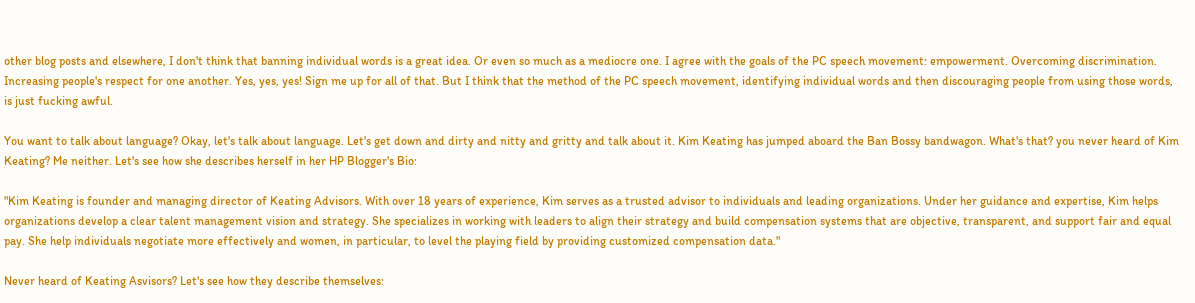other blog posts and elsewhere, I don't think that banning individual words is a great idea. Or even so much as a mediocre one. I agree with the goals of the PC speech movement: empowerment. Overcoming discrimination. Increasing people's respect for one another. Yes, yes, yes! Sign me up for all of that. But I think that the method of the PC speech movement, identifying individual words and then discouraging people from using those words, is just fucking awful.

You want to talk about language? Okay, let's talk about language. Let's get down and dirty and nitty and gritty and talk about it. Kim Keating has jumped aboard the Ban Bossy bandwagon. What's that? you never heard of Kim Keating? Me neither. Let's see how she describes herself in her HP Blogger's Bio:

"Kim Keating is founder and managing director of Keating Advisors. With over 18 years of experience, Kim serves as a trusted advisor to individuals and leading organizations. Under her guidance and expertise, Kim helps organizations develop a clear talent management vision and strategy. She specializes in working with leaders to align their strategy and build compensation systems that are objective, transparent, and support fair and equal pay. She help individuals negotiate more effectively and women, in particular, to level the playing field by providing customized compensation data."

Never heard of Keating Asvisors? Let's see how they describe themselves: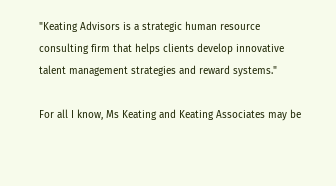"Keating Advisors is a strategic human resource consulting firm that helps clients develop innovative talent management strategies and reward systems."

For all I know, Ms Keating and Keating Associates may be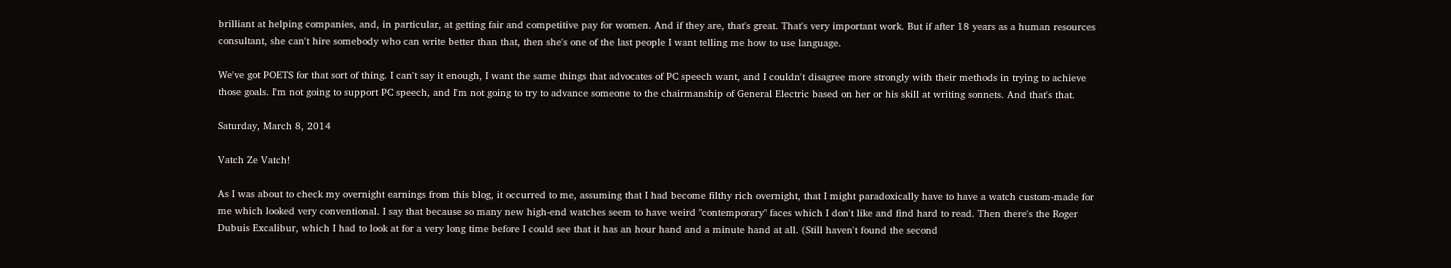brilliant at helping companies, and, in particular, at getting fair and competitive pay for women. And if they are, that's great. That's very important work. But if after 18 years as a human resources consultant, she can't hire somebody who can write better than that, then she's one of the last people I want telling me how to use language.

We've got POETS for that sort of thing. I can't say it enough, I want the same things that advocates of PC speech want, and I couldn't disagree more strongly with their methods in trying to achieve those goals. I'm not going to support PC speech, and I'm not going to try to advance someone to the chairmanship of General Electric based on her or his skill at writing sonnets. And that's that.

Saturday, March 8, 2014

Vatch Ze Vatch!

As I was about to check my overnight earnings from this blog, it occurred to me, assuming that I had become filthy rich overnight, that I might paradoxically have to have a watch custom-made for me which looked very conventional. I say that because so many new high-end watches seem to have weird "contemporary" faces which I don't like and find hard to read. Then there's the Roger Dubuis Excalibur, which I had to look at for a very long time before I could see that it has an hour hand and a minute hand at all. (Still haven't found the second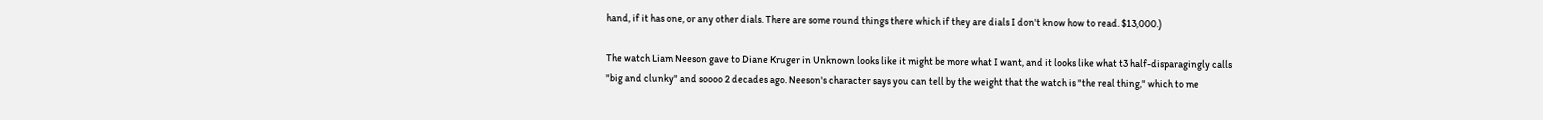hand, if it has one, or any other dials. There are some round things there which if they are dials I don't know how to read. $13,000.)

The watch Liam Neeson gave to Diane Kruger in Unknown looks like it might be more what I want, and it looks like what t3 half-disparagingly calls "big and clunky" and soooo 2 decades ago. Neeson's character says you can tell by the weight that the watch is "the real thing," which to me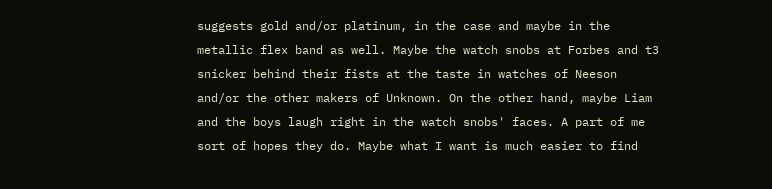suggests gold and/or platinum, in the case and maybe in the metallic flex band as well. Maybe the watch snobs at Forbes and t3 snicker behind their fists at the taste in watches of Neeson and/or the other makers of Unknown. On the other hand, maybe Liam and the boys laugh right in the watch snobs' faces. A part of me sort of hopes they do. Maybe what I want is much easier to find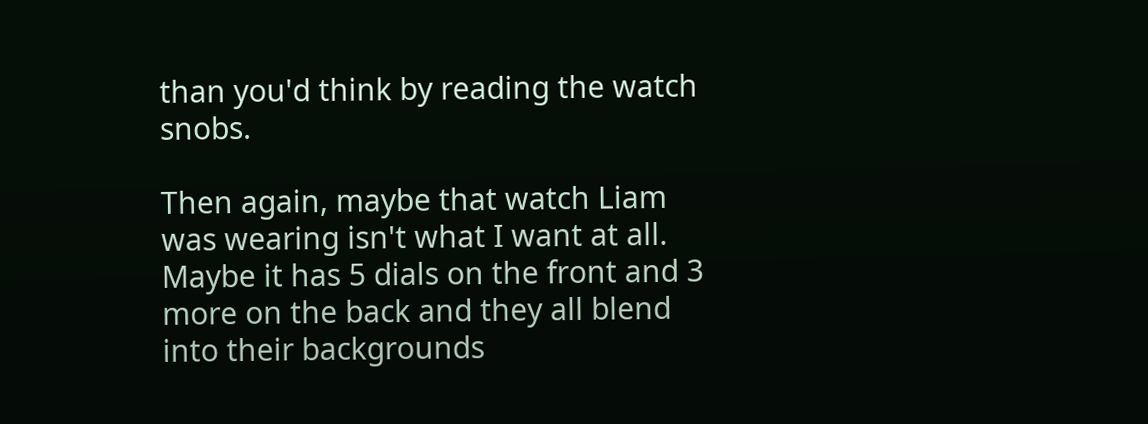than you'd think by reading the watch snobs.

Then again, maybe that watch Liam was wearing isn't what I want at all. Maybe it has 5 dials on the front and 3 more on the back and they all blend into their backgrounds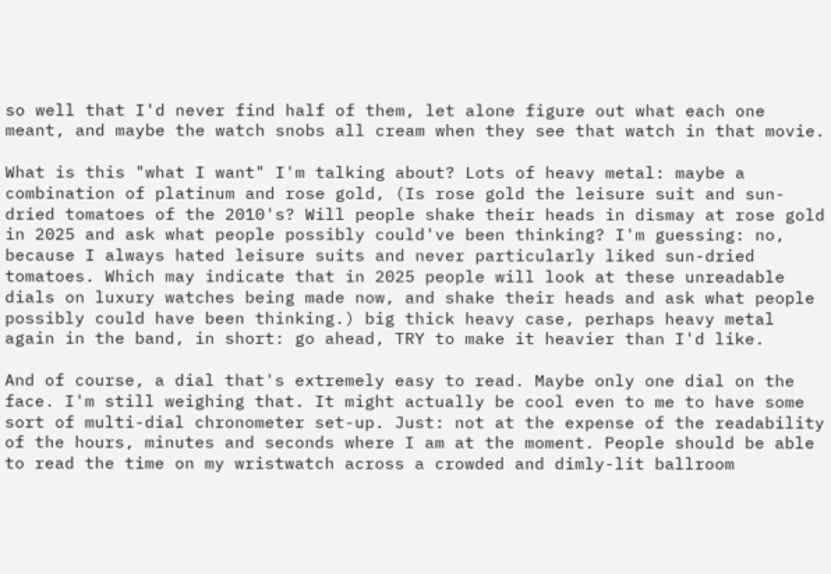so well that I'd never find half of them, let alone figure out what each one meant, and maybe the watch snobs all cream when they see that watch in that movie.

What is this "what I want" I'm talking about? Lots of heavy metal: maybe a combination of platinum and rose gold, (Is rose gold the leisure suit and sun-dried tomatoes of the 2010's? Will people shake their heads in dismay at rose gold in 2025 and ask what people possibly could've been thinking? I'm guessing: no, because I always hated leisure suits and never particularly liked sun-dried tomatoes. Which may indicate that in 2025 people will look at these unreadable dials on luxury watches being made now, and shake their heads and ask what people possibly could have been thinking.) big thick heavy case, perhaps heavy metal again in the band, in short: go ahead, TRY to make it heavier than I'd like.

And of course, a dial that's extremely easy to read. Maybe only one dial on the face. I'm still weighing that. It might actually be cool even to me to have some sort of multi-dial chronometer set-up. Just: not at the expense of the readability of the hours, minutes and seconds where I am at the moment. People should be able to read the time on my wristwatch across a crowded and dimly-lit ballroom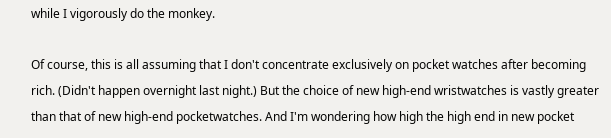while I vigorously do the monkey.

Of course, this is all assuming that I don't concentrate exclusively on pocket watches after becoming rich. (Didn't happen overnight last night.) But the choice of new high-end wristwatches is vastly greater than that of new high-end pocketwatches. And I'm wondering how high the high end in new pocket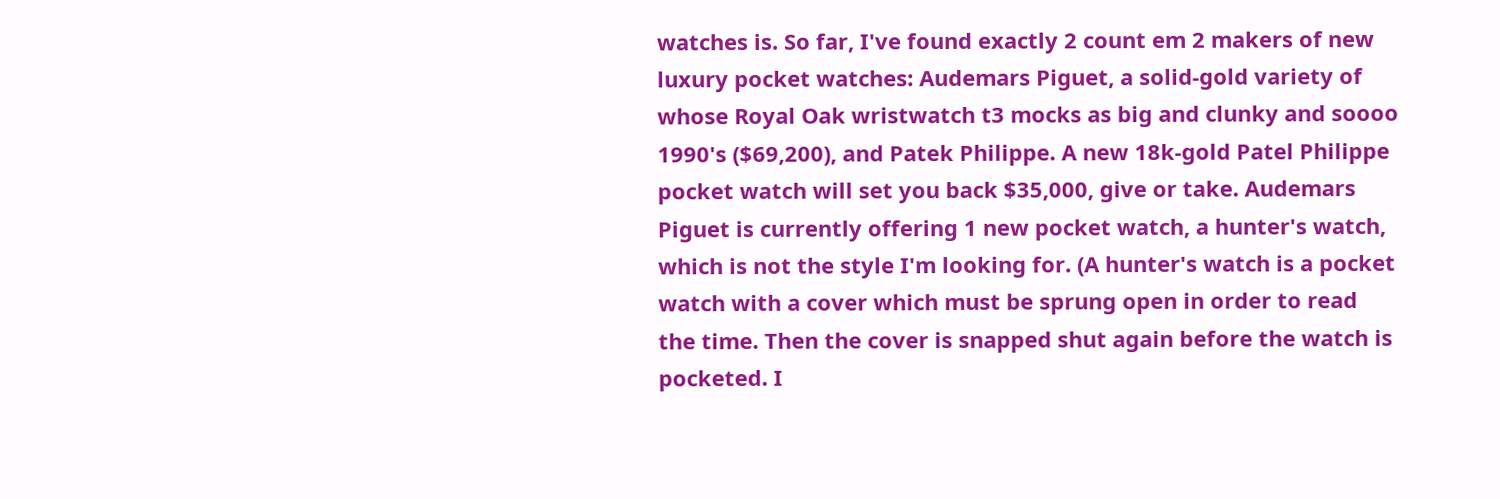watches is. So far, I've found exactly 2 count em 2 makers of new luxury pocket watches: Audemars Piguet, a solid-gold variety of whose Royal Oak wristwatch t3 mocks as big and clunky and soooo 1990's ($69,200), and Patek Philippe. A new 18k-gold Patel Philippe pocket watch will set you back $35,000, give or take. Audemars Piguet is currently offering 1 new pocket watch, a hunter's watch, which is not the style I'm looking for. (A hunter's watch is a pocket watch with a cover which must be sprung open in order to read the time. Then the cover is snapped shut again before the watch is pocketed. I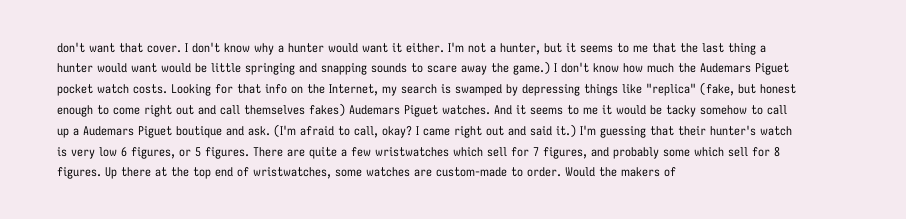don't want that cover. I don't know why a hunter would want it either. I'm not a hunter, but it seems to me that the last thing a hunter would want would be little springing and snapping sounds to scare away the game.) I don't know how much the Audemars Piguet pocket watch costs. Looking for that info on the Internet, my search is swamped by depressing things like "replica" (fake, but honest enough to come right out and call themselves fakes) Audemars Piguet watches. And it seems to me it would be tacky somehow to call up a Audemars Piguet boutique and ask. (I'm afraid to call, okay? I came right out and said it.) I'm guessing that their hunter's watch is very low 6 figures, or 5 figures. There are quite a few wristwatches which sell for 7 figures, and probably some which sell for 8 figures. Up there at the top end of wristwatches, some watches are custom-made to order. Would the makers of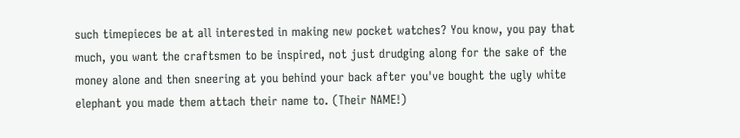such timepieces be at all interested in making new pocket watches? You know, you pay that much, you want the craftsmen to be inspired, not just drudging along for the sake of the money alone and then sneering at you behind your back after you've bought the ugly white elephant you made them attach their name to. (Their NAME!)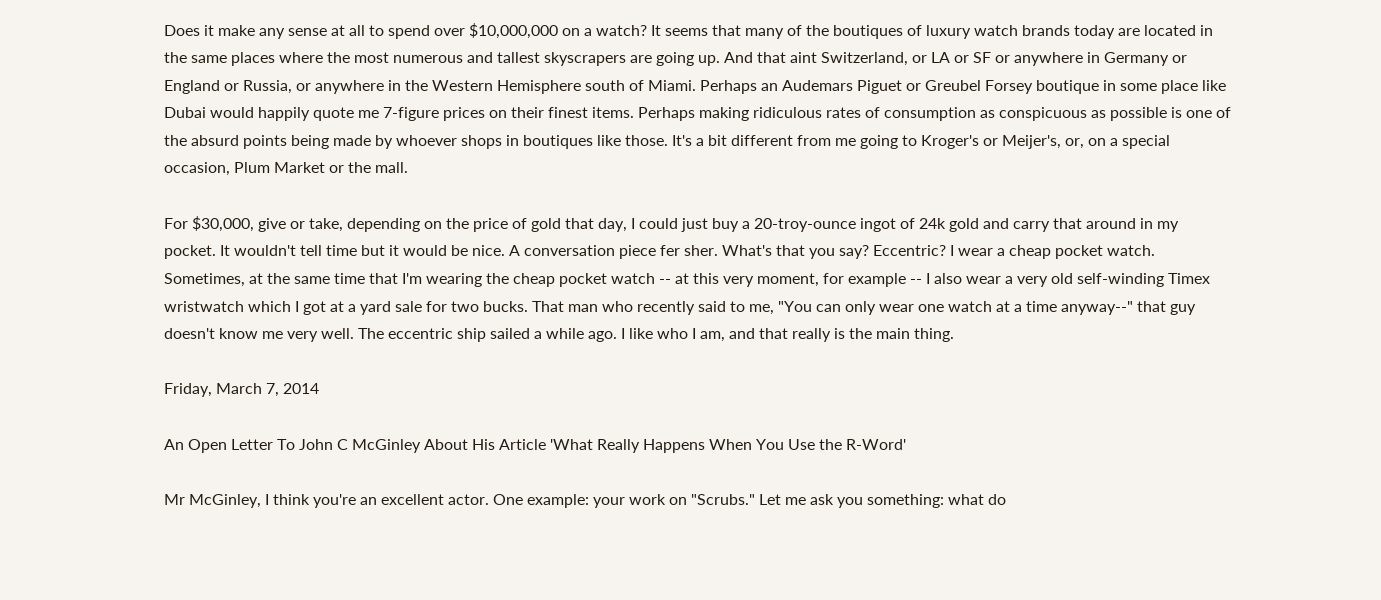Does it make any sense at all to spend over $10,000,000 on a watch? It seems that many of the boutiques of luxury watch brands today are located in the same places where the most numerous and tallest skyscrapers are going up. And that aint Switzerland, or LA or SF or anywhere in Germany or England or Russia, or anywhere in the Western Hemisphere south of Miami. Perhaps an Audemars Piguet or Greubel Forsey boutique in some place like Dubai would happily quote me 7-figure prices on their finest items. Perhaps making ridiculous rates of consumption as conspicuous as possible is one of the absurd points being made by whoever shops in boutiques like those. It's a bit different from me going to Kroger's or Meijer's, or, on a special occasion, Plum Market or the mall.

For $30,000, give or take, depending on the price of gold that day, I could just buy a 20-troy-ounce ingot of 24k gold and carry that around in my pocket. It wouldn't tell time but it would be nice. A conversation piece fer sher. What's that you say? Eccentric? I wear a cheap pocket watch. Sometimes, at the same time that I'm wearing the cheap pocket watch -- at this very moment, for example -- I also wear a very old self-winding Timex wristwatch which I got at a yard sale for two bucks. That man who recently said to me, "You can only wear one watch at a time anyway--" that guy doesn't know me very well. The eccentric ship sailed a while ago. I like who I am, and that really is the main thing.

Friday, March 7, 2014

An Open Letter To John C McGinley About His Article 'What Really Happens When You Use the R-Word'

Mr McGinley, I think you're an excellent actor. One example: your work on "Scrubs." Let me ask you something: what do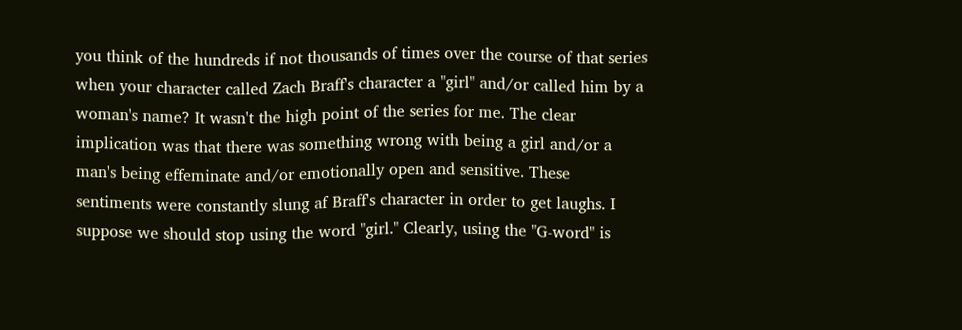you think of the hundreds if not thousands of times over the course of that series when your character called Zach Braff's character a "girl" and/or called him by a woman's name? It wasn't the high point of the series for me. The clear implication was that there was something wrong with being a girl and/or a man's being effeminate and/or emotionally open and sensitive. These sentiments were constantly slung af Braff's character in order to get laughs. I suppose we should stop using the word "girl." Clearly, using the "G-word" is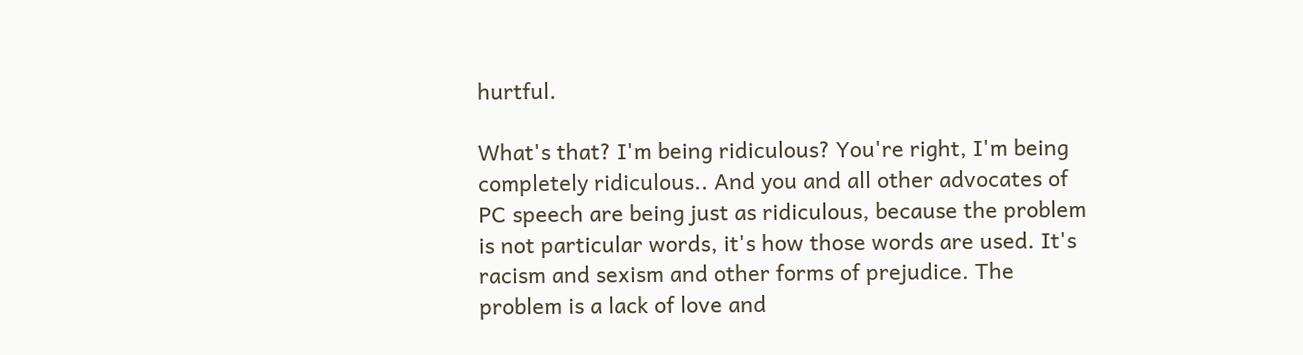hurtful.

What's that? I'm being ridiculous? You're right, I'm being completely ridiculous.. And you and all other advocates of PC speech are being just as ridiculous, because the problem is not particular words, it's how those words are used. It's racism and sexism and other forms of prejudice. The problem is a lack of love and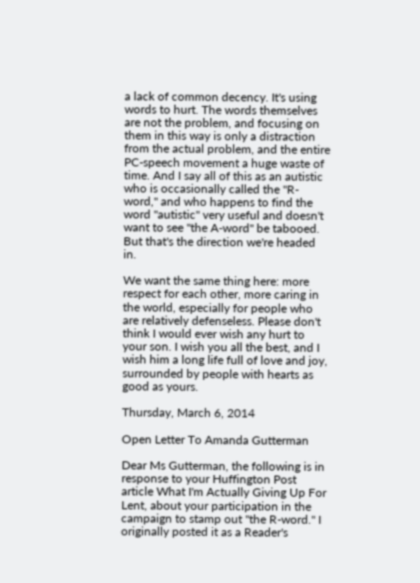a lack of common decency. It's using words to hurt. The words themselves are not the problem, and focusing on them in this way is only a distraction from the actual problem, and the entire PC-speech movement a huge waste of time. And I say all of this as an autistic who is occasionally called the "R-word," and who happens to find the word "autistic" very useful and doesn't want to see "the A-word" be tabooed. But that's the direction we're headed in.

We want the same thing here: more respect for each other, more caring in the world, especially for people who are relatively defenseless. Please don't think I would ever wish any hurt to your son. I wish you all the best, and I wish him a long life full of love and joy, surrounded by people with hearts as good as yours.

Thursday, March 6, 2014

Open Letter To Amanda Gutterman

Dear Ms Gutterman, the following is in response to your Huffington Post article What I'm Actually Giving Up For Lent, about your participation in the campaign to stamp out "the R-word." I originally posted it as a Reader's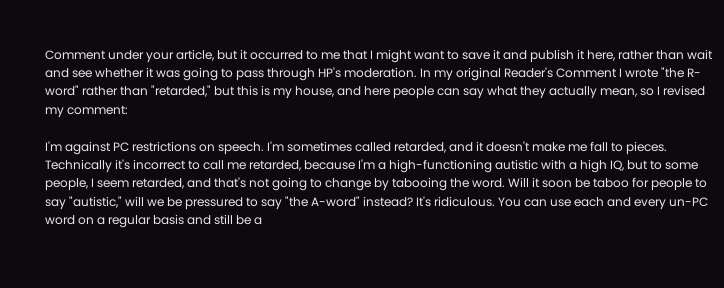Comment under your article, but it occurred to me that I might want to save it and publish it here, rather than wait and see whether it was going to pass through HP's moderation. In my original Reader's Comment I wrote "the R-word" rather than "retarded," but this is my house, and here people can say what they actually mean, so I revised my comment:

I'm against PC restrictions on speech. I'm sometimes called retarded, and it doesn't make me fall to pieces. Technically it's incorrect to call me retarded, because I'm a high-functioning autistic with a high IQ, but to some people, I seem retarded, and that's not going to change by tabooing the word. Will it soon be taboo for people to say "autistic," will we be pressured to say "the A-word" instead? It's ridiculous. You can use each and every un-PC word on a regular basis and still be a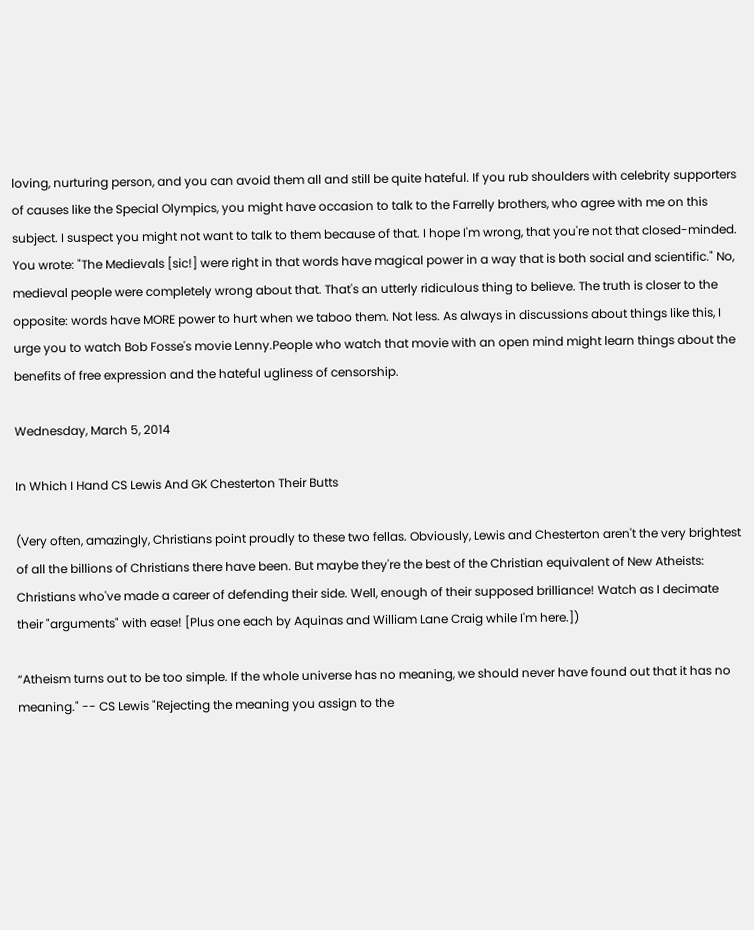loving, nurturing person, and you can avoid them all and still be quite hateful. If you rub shoulders with celebrity supporters of causes like the Special Olympics, you might have occasion to talk to the Farrelly brothers, who agree with me on this subject. I suspect you might not want to talk to them because of that. I hope I'm wrong, that you're not that closed-minded. You wrote: "The Medievals [sic!] were right in that words have magical power in a way that is both social and scientific." No, medieval people were completely wrong about that. That's an utterly ridiculous thing to believe. The truth is closer to the opposite: words have MORE power to hurt when we taboo them. Not less. As always in discussions about things like this, I urge you to watch Bob Fosse's movie Lenny.People who watch that movie with an open mind might learn things about the benefits of free expression and the hateful ugliness of censorship.

Wednesday, March 5, 2014

In Which I Hand CS Lewis And GK Chesterton Their Butts

(Very often, amazingly, Christians point proudly to these two fellas. Obviously, Lewis and Chesterton aren't the very brightest of all the billions of Christians there have been. But maybe they're the best of the Christian equivalent of New Atheists: Christians who've made a career of defending their side. Well, enough of their supposed brilliance! Watch as I decimate their "arguments" with ease! [Plus one each by Aquinas and William Lane Craig while I'm here.])

“Atheism turns out to be too simple. If the whole universe has no meaning, we should never have found out that it has no meaning." -- CS Lewis "Rejecting the meaning you assign to the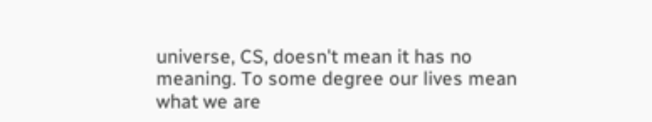universe, CS, doesn't mean it has no meaning. To some degree our lives mean what we are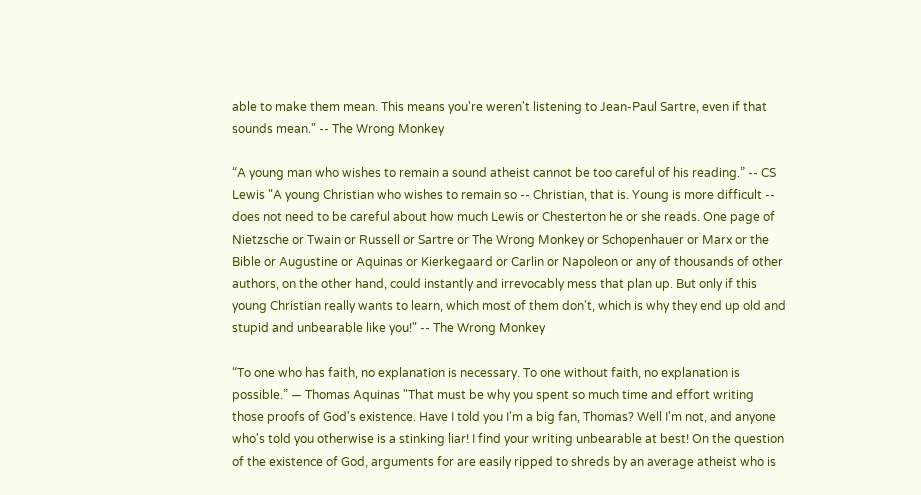able to make them mean. This means you're weren't listening to Jean-Paul Sartre, even if that sounds mean." -- The Wrong Monkey

“A young man who wishes to remain a sound atheist cannot be too careful of his reading.” -- CS Lewis "A young Christian who wishes to remain so -- Christian, that is. Young is more difficult -- does not need to be careful about how much Lewis or Chesterton he or she reads. One page of Nietzsche or Twain or Russell or Sartre or The Wrong Monkey or Schopenhauer or Marx or the Bible or Augustine or Aquinas or Kierkegaard or Carlin or Napoleon or any of thousands of other authors, on the other hand, could instantly and irrevocably mess that plan up. But only if this young Christian really wants to learn, which most of them don't, which is why they end up old and stupid and unbearable like you!" -- The Wrong Monkey

“To one who has faith, no explanation is necessary. To one without faith, no explanation is possible.” ― Thomas Aquinas "That must be why you spent so much time and effort writing those proofs of God's existence. Have I told you I'm a big fan, Thomas? Well I'm not, and anyone who's told you otherwise is a stinking liar! I find your writing unbearable at best! On the question of the existence of God, arguments for are easily ripped to shreds by an average atheist who is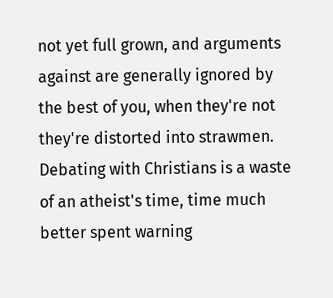not yet full grown, and arguments against are generally ignored by the best of you, when they're not they're distorted into strawmen. Debating with Christians is a waste of an atheist's time, time much better spent warning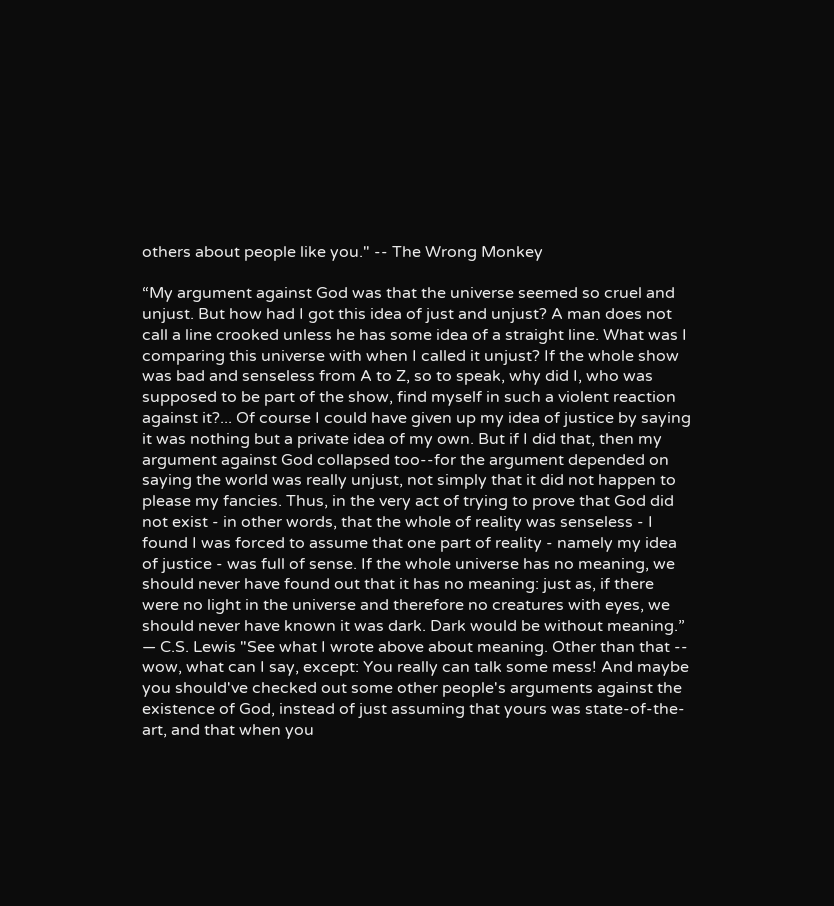others about people like you." -- The Wrong Monkey

“My argument against God was that the universe seemed so cruel and unjust. But how had I got this idea of just and unjust? A man does not call a line crooked unless he has some idea of a straight line. What was I comparing this universe with when I called it unjust? If the whole show was bad and senseless from A to Z, so to speak, why did I, who was supposed to be part of the show, find myself in such a violent reaction against it?... Of course I could have given up my idea of justice by saying it was nothing but a private idea of my own. But if I did that, then my argument against God collapsed too--for the argument depended on saying the world was really unjust, not simply that it did not happen to please my fancies. Thus, in the very act of trying to prove that God did not exist - in other words, that the whole of reality was senseless - I found I was forced to assume that one part of reality - namely my idea of justice - was full of sense. If the whole universe has no meaning, we should never have found out that it has no meaning: just as, if there were no light in the universe and therefore no creatures with eyes, we should never have known it was dark. Dark would be without meaning.” ― C.S. Lewis "See what I wrote above about meaning. Other than that -- wow, what can I say, except: You really can talk some mess! And maybe you should've checked out some other people's arguments against the existence of God, instead of just assuming that yours was state-of-the-art, and that when you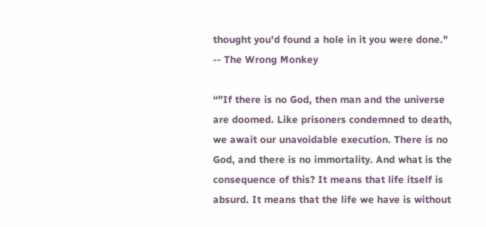thought you'd found a hole in it you were done." -- The Wrong Monkey

“"If there is no God, then man and the universe are doomed. Like prisoners condemned to death, we await our unavoidable execution. There is no God, and there is no immortality. And what is the consequence of this? It means that life itself is absurd. It means that the life we have is without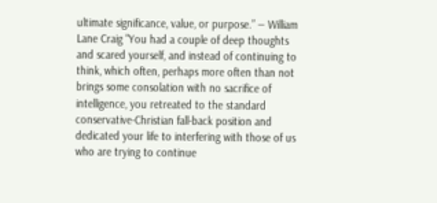ultimate significance, value, or purpose.” ― William Lane Craig "You had a couple of deep thoughts and scared yourself, and instead of continuing to think, which often, perhaps more often than not brings some consolation with no sacrifice of intelligence, you retreated to the standard conservative-Christian fall-back position and dedicated your life to interfering with those of us who are trying to continue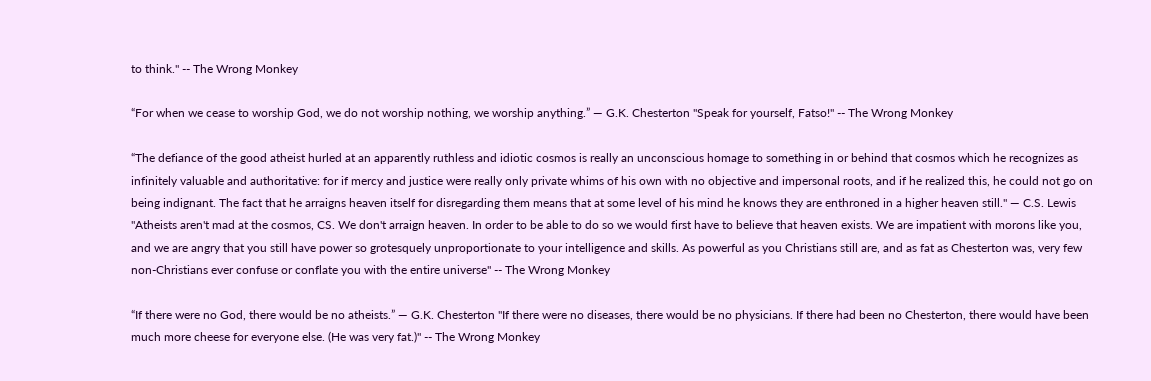to think." -- The Wrong Monkey

“For when we cease to worship God, we do not worship nothing, we worship anything.” ― G.K. Chesterton "Speak for yourself, Fatso!" -- The Wrong Monkey

“The defiance of the good atheist hurled at an apparently ruthless and idiotic cosmos is really an unconscious homage to something in or behind that cosmos which he recognizes as infinitely valuable and authoritative: for if mercy and justice were really only private whims of his own with no objective and impersonal roots, and if he realized this, he could not go on being indignant. The fact that he arraigns heaven itself for disregarding them means that at some level of his mind he knows they are enthroned in a higher heaven still." ― C.S. Lewis "Atheists aren't mad at the cosmos, CS. We don't arraign heaven. In order to be able to do so we would first have to believe that heaven exists. We are impatient with morons like you, and we are angry that you still have power so grotesquely unproportionate to your intelligence and skills. As powerful as you Christians still are, and as fat as Chesterton was, very few non-Christians ever confuse or conflate you with the entire universe" -- The Wrong Monkey

“If there were no God, there would be no atheists.” ― G.K. Chesterton "If there were no diseases, there would be no physicians. If there had been no Chesterton, there would have been much more cheese for everyone else. (He was very fat.)" -- The Wrong Monkey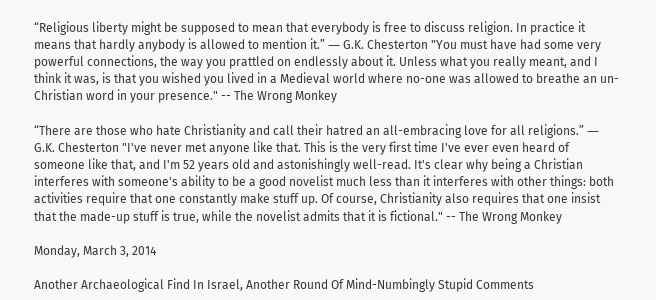“Religious liberty might be supposed to mean that everybody is free to discuss religion. In practice it means that hardly anybody is allowed to mention it.” ― G.K. Chesterton "You must have had some very powerful connections, the way you prattled on endlessly about it. Unless what you really meant, and I think it was, is that you wished you lived in a Medieval world where no-one was allowed to breathe an un-Christian word in your presence." -- The Wrong Monkey

“There are those who hate Christianity and call their hatred an all-embracing love for all religions.” ― G.K. Chesterton "I've never met anyone like that. This is the very first time I've ever even heard of someone like that, and I'm 52 years old and astonishingly well-read. It's clear why being a Christian interferes with someone's ability to be a good novelist much less than it interferes with other things: both activities require that one constantly make stuff up. Of course, Christianity also requires that one insist that the made-up stuff is true, while the novelist admits that it is fictional." -- The Wrong Monkey

Monday, March 3, 2014

Another Archaeological Find In Israel, Another Round Of Mind-Numbingly Stupid Comments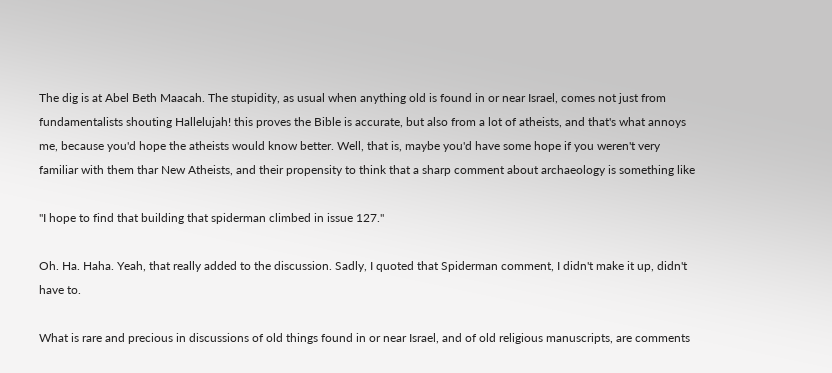The dig is at Abel Beth Maacah. The stupidity, as usual when anything old is found in or near Israel, comes not just from fundamentalists shouting Hallelujah! this proves the Bible is accurate, but also from a lot of atheists, and that's what annoys me, because you'd hope the atheists would know better. Well, that is, maybe you'd have some hope if you weren't very familiar with them thar New Atheists, and their propensity to think that a sharp comment about archaeology is something like

"I hope to find that building that spiderman climbed in issue 127."

Oh. Ha. Haha. Yeah, that really added to the discussion. Sadly, I quoted that Spiderman comment, I didn't make it up, didn't have to.

What is rare and precious in discussions of old things found in or near Israel, and of old religious manuscripts, are comments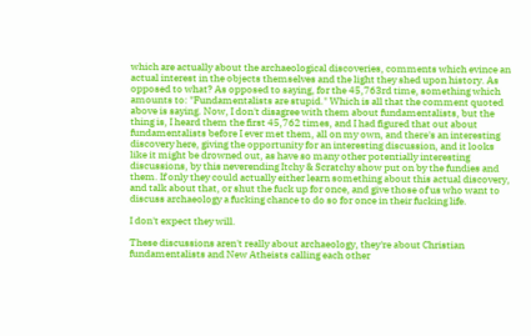which are actually about the archaeological discoveries, comments which evince an actual interest in the objects themselves and the light they shed upon history. As opposed to what? As opposed to saying, for the 45,763rd time, something which amounts to: "Fundamentalists are stupid." Which is all that the comment quoted above is saying. Now, I don't disagree with them about fundamentalists, but the thing is, I heard them the first 45,762 times, and I had figured that out about fundamentalists before I ever met them, all on my own, and there's an interesting discovery here, giving the opportunity for an interesting discussion, and it looks like it might be drowned out, as have so many other potentially interesting discussions, by this neverending Itchy & Scratchy show put on by the fundies and them. If only they could actually either learn something about this actual discovery, and talk about that, or shut the fuck up for once, and give those of us who want to discuss archaeology a fucking chance to do so for once in their fucking life.

I don't expect they will.

These discussions aren't really about archaeology, they're about Christian fundamentalists and New Atheists calling each other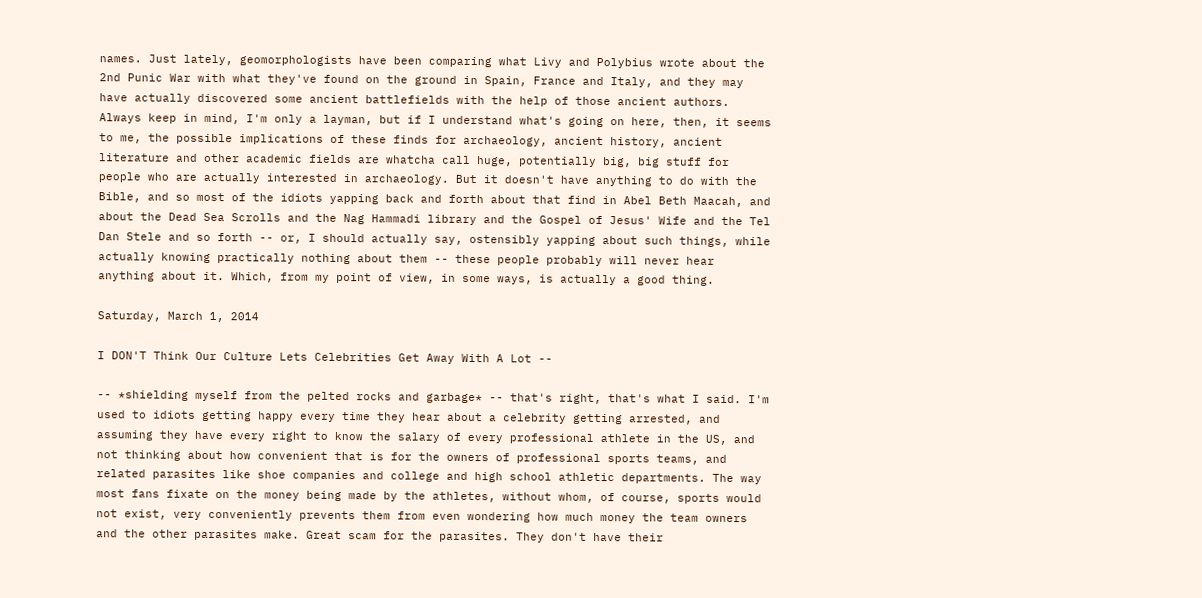names. Just lately, geomorphologists have been comparing what Livy and Polybius wrote about the 2nd Punic War with what they've found on the ground in Spain, France and Italy, and they may have actually discovered some ancient battlefields with the help of those ancient authors. Always keep in mind, I'm only a layman, but if I understand what's going on here, then, it seems to me, the possible implications of these finds for archaeology, ancient history, ancient literature and other academic fields are whatcha call huge, potentially big, big stuff for people who are actually interested in archaeology. But it doesn't have anything to do with the Bible, and so most of the idiots yapping back and forth about that find in Abel Beth Maacah, and about the Dead Sea Scrolls and the Nag Hammadi library and the Gospel of Jesus' Wife and the Tel Dan Stele and so forth -- or, I should actually say, ostensibly yapping about such things, while actually knowing practically nothing about them -- these people probably will never hear anything about it. Which, from my point of view, in some ways, is actually a good thing.

Saturday, March 1, 2014

I DON'T Think Our Culture Lets Celebrities Get Away With A Lot --

-- *shielding myself from the pelted rocks and garbage* -- that's right, that's what I said. I'm used to idiots getting happy every time they hear about a celebrity getting arrested, and assuming they have every right to know the salary of every professional athlete in the US, and not thinking about how convenient that is for the owners of professional sports teams, and related parasites like shoe companies and college and high school athletic departments. The way most fans fixate on the money being made by the athletes, without whom, of course, sports would not exist, very conveniently prevents them from even wondering how much money the team owners and the other parasites make. Great scam for the parasites. They don't have their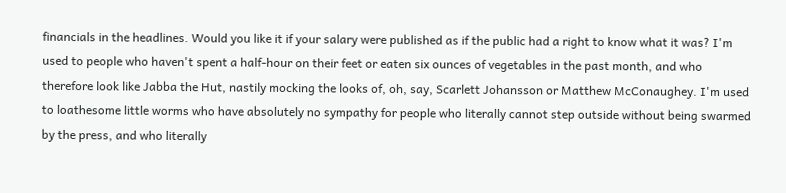financials in the headlines. Would you like it if your salary were published as if the public had a right to know what it was? I'm used to people who haven't spent a half-hour on their feet or eaten six ounces of vegetables in the past month, and who therefore look like Jabba the Hut, nastily mocking the looks of, oh, say, Scarlett Johansson or Matthew McConaughey. I'm used to loathesome little worms who have absolutely no sympathy for people who literally cannot step outside without being swarmed by the press, and who literally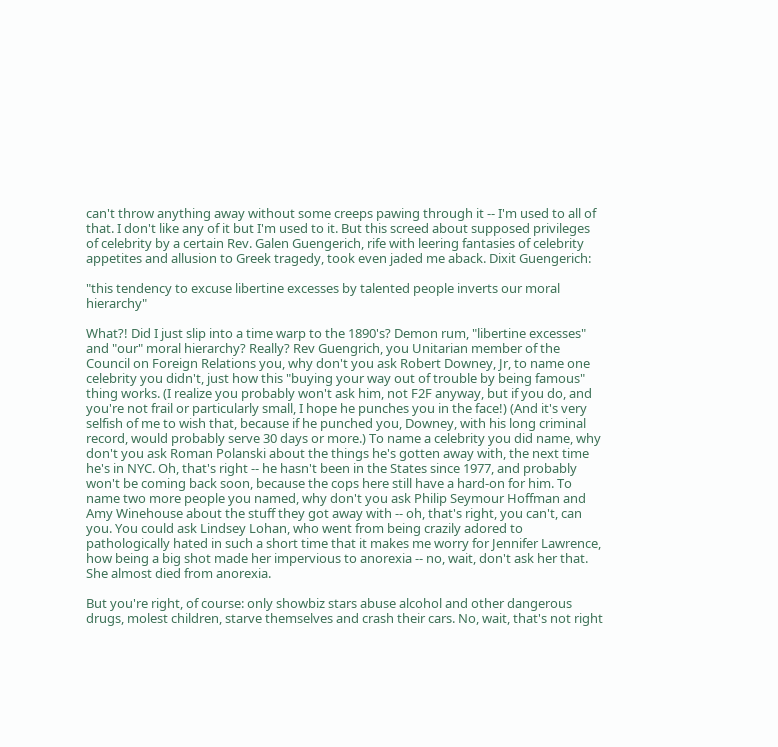can't throw anything away without some creeps pawing through it -- I'm used to all of that. I don't like any of it but I'm used to it. But this screed about supposed privileges of celebrity by a certain Rev. Galen Guengerich, rife with leering fantasies of celebrity appetites and allusion to Greek tragedy, took even jaded me aback. Dixit Guengerich:

"this tendency to excuse libertine excesses by talented people inverts our moral hierarchy"

What?! Did I just slip into a time warp to the 1890's? Demon rum, "libertine excesses" and "our" moral hierarchy? Really? Rev Guengrich, you Unitarian member of the Council on Foreign Relations you, why don't you ask Robert Downey, Jr, to name one celebrity you didn't, just how this "buying your way out of trouble by being famous" thing works. (I realize you probably won't ask him, not F2F anyway, but if you do, and you're not frail or particularly small, I hope he punches you in the face!) (And it's very selfish of me to wish that, because if he punched you, Downey, with his long criminal record, would probably serve 30 days or more.) To name a celebrity you did name, why don't you ask Roman Polanski about the things he's gotten away with, the next time he's in NYC. Oh, that's right -- he hasn't been in the States since 1977, and probably won't be coming back soon, because the cops here still have a hard-on for him. To name two more people you named, why don't you ask Philip Seymour Hoffman and Amy Winehouse about the stuff they got away with -- oh, that's right, you can't, can you. You could ask Lindsey Lohan, who went from being crazily adored to pathologically hated in such a short time that it makes me worry for Jennifer Lawrence, how being a big shot made her impervious to anorexia -- no, wait, don't ask her that. She almost died from anorexia.

But you're right, of course: only showbiz stars abuse alcohol and other dangerous drugs, molest children, starve themselves and crash their cars. No, wait, that's not right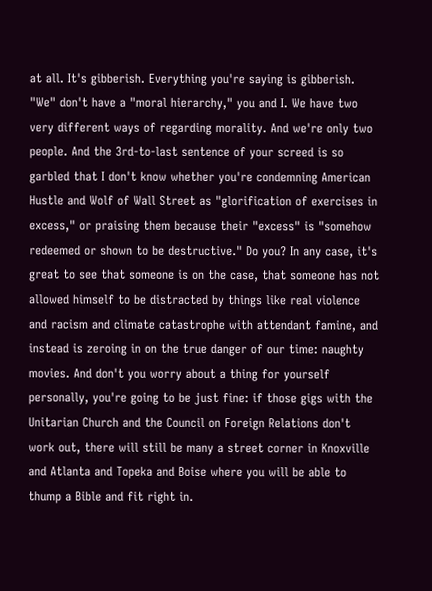at all. It's gibberish. Everything you're saying is gibberish. "We" don't have a "moral hierarchy," you and I. We have two very different ways of regarding morality. And we're only two people. And the 3rd-to-last sentence of your screed is so garbled that I don't know whether you're condemning American Hustle and Wolf of Wall Street as "glorification of exercises in excess," or praising them because their "excess" is "somehow redeemed or shown to be destructive." Do you? In any case, it's great to see that someone is on the case, that someone has not allowed himself to be distracted by things like real violence and racism and climate catastrophe with attendant famine, and instead is zeroing in on the true danger of our time: naughty movies. And don't you worry about a thing for yourself personally, you're going to be just fine: if those gigs with the Unitarian Church and the Council on Foreign Relations don't work out, there will still be many a street corner in Knoxville and Atlanta and Topeka and Boise where you will be able to thump a Bible and fit right in.